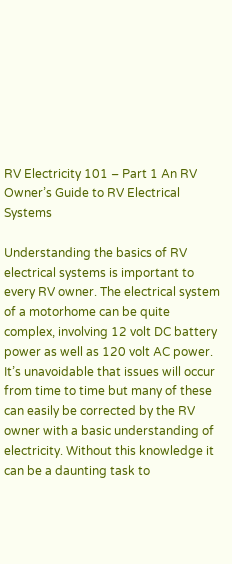RV Electricity 101 – Part 1 An RV Owner’s Guide to RV Electrical Systems

Understanding the basics of RV electrical systems is important to every RV owner. The electrical system of a motorhome can be quite complex, involving 12 volt DC battery power as well as 120 volt AC power. It’s unavoidable that issues will occur from time to time but many of these can easily be corrected by the RV owner with a basic understanding of electricity. Without this knowledge it can be a daunting task to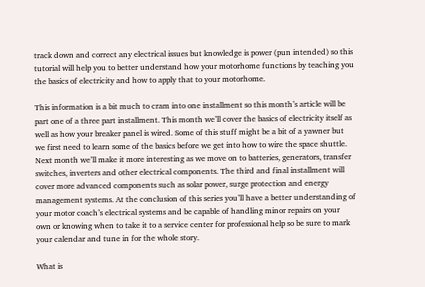track down and correct any electrical issues but knowledge is power (pun intended) so this tutorial will help you to better understand how your motorhome functions by teaching you the basics of electricity and how to apply that to your motorhome.

This information is a bit much to cram into one installment so this month’s article will be part one of a three part installment. This month we’ll cover the basics of electricity itself as well as how your breaker panel is wired. Some of this stuff might be a bit of a yawner but we first need to learn some of the basics before we get into how to wire the space shuttle. Next month we’ll make it more interesting as we move on to batteries, generators, transfer switches, inverters and other electrical components. The third and final installment will cover more advanced components such as solar power, surge protection and energy management systems. At the conclusion of this series you’ll have a better understanding of your motor coach’s electrical systems and be capable of handling minor repairs on your own or knowing when to take it to a service center for professional help so be sure to mark your calendar and tune in for the whole story.

What is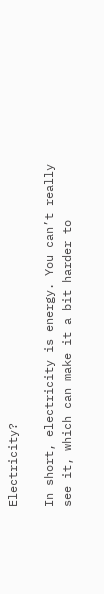Electricity?

In short, electricity is energy. You can’t really see it, which can make it a bit harder to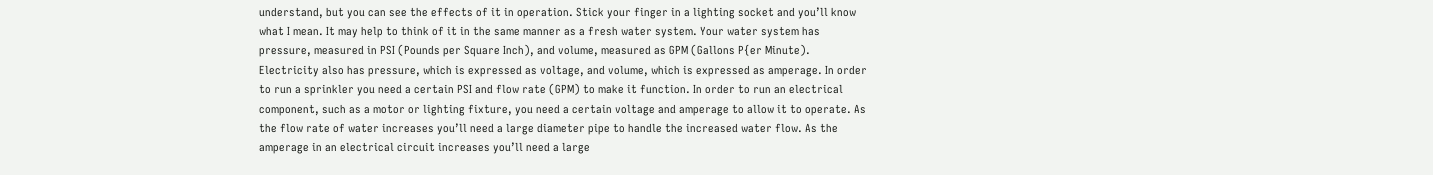understand, but you can see the effects of it in operation. Stick your finger in a lighting socket and you’ll know what I mean. It may help to think of it in the same manner as a fresh water system. Your water system has pressure, measured in PSI (Pounds per Square Inch), and volume, measured as GPM (Gallons P{er Minute). Electricity also has pressure, which is expressed as voltage, and volume, which is expressed as amperage. In order to run a sprinkler you need a certain PSI and flow rate (GPM) to make it function. In order to run an electrical component, such as a motor or lighting fixture, you need a certain voltage and amperage to allow it to operate. As the flow rate of water increases you’ll need a large diameter pipe to handle the increased water flow. As the amperage in an electrical circuit increases you’ll need a large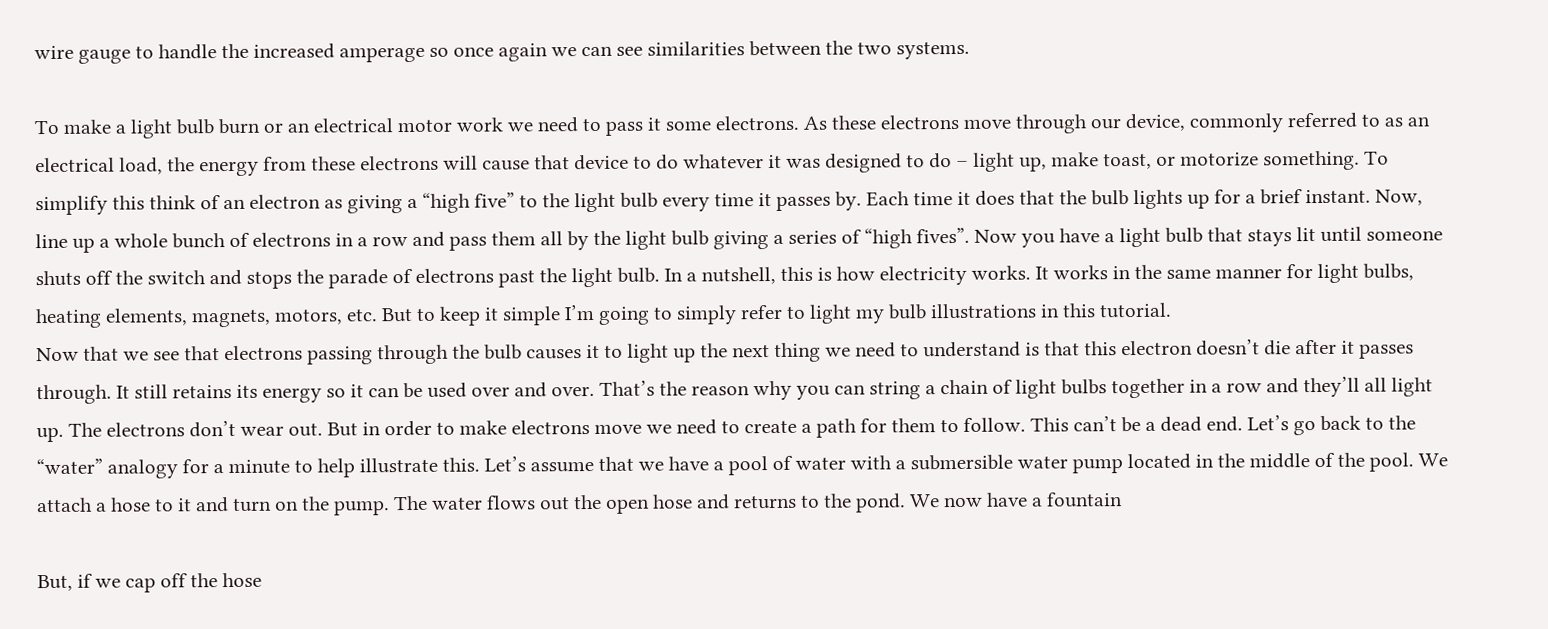wire gauge to handle the increased amperage so once again we can see similarities between the two systems.

To make a light bulb burn or an electrical motor work we need to pass it some electrons. As these electrons move through our device, commonly referred to as an electrical load, the energy from these electrons will cause that device to do whatever it was designed to do – light up, make toast, or motorize something. To simplify this think of an electron as giving a “high five” to the light bulb every time it passes by. Each time it does that the bulb lights up for a brief instant. Now, line up a whole bunch of electrons in a row and pass them all by the light bulb giving a series of “high fives”. Now you have a light bulb that stays lit until someone shuts off the switch and stops the parade of electrons past the light bulb. In a nutshell, this is how electricity works. It works in the same manner for light bulbs, heating elements, magnets, motors, etc. But to keep it simple I’m going to simply refer to light my bulb illustrations in this tutorial.
Now that we see that electrons passing through the bulb causes it to light up the next thing we need to understand is that this electron doesn’t die after it passes through. It still retains its energy so it can be used over and over. That’s the reason why you can string a chain of light bulbs together in a row and they’ll all light up. The electrons don’t wear out. But in order to make electrons move we need to create a path for them to follow. This can’t be a dead end. Let’s go back to the “water” analogy for a minute to help illustrate this. Let’s assume that we have a pool of water with a submersible water pump located in the middle of the pool. We attach a hose to it and turn on the pump. The water flows out the open hose and returns to the pond. We now have a fountain

But, if we cap off the hose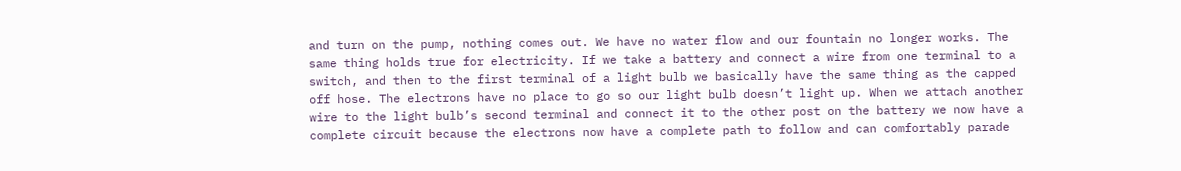and turn on the pump, nothing comes out. We have no water flow and our fountain no longer works. The same thing holds true for electricity. If we take a battery and connect a wire from one terminal to a switch, and then to the first terminal of a light bulb we basically have the same thing as the capped off hose. The electrons have no place to go so our light bulb doesn’t light up. When we attach another wire to the light bulb’s second terminal and connect it to the other post on the battery we now have a complete circuit because the electrons now have a complete path to follow and can comfortably parade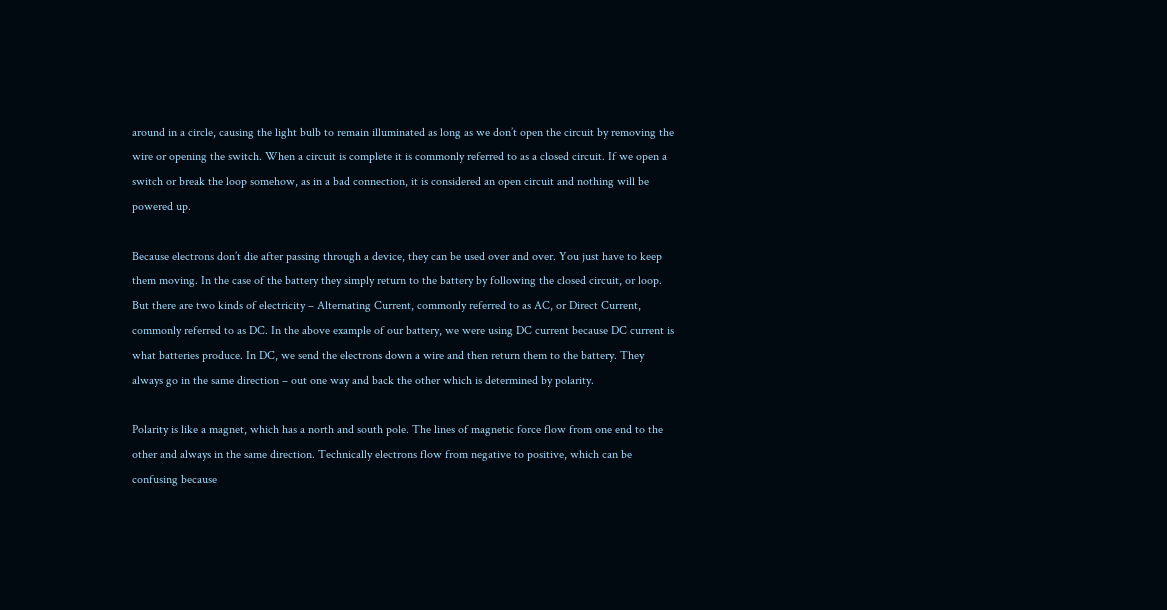around in a circle, causing the light bulb to remain illuminated as long as we don’t open the circuit by removing the wire or opening the switch. When a circuit is complete it is commonly referred to as a closed circuit. If we open a switch or break the loop somehow, as in a bad connection, it is considered an open circuit and nothing will be powered up.

Because electrons don’t die after passing through a device, they can be used over and over. You just have to keep them moving. In the case of the battery they simply return to the battery by following the closed circuit, or loop. But there are two kinds of electricity – Alternating Current, commonly referred to as AC, or Direct Current, commonly referred to as DC. In the above example of our battery, we were using DC current because DC current is what batteries produce. In DC, we send the electrons down a wire and then return them to the battery. They always go in the same direction – out one way and back the other which is determined by polarity.

Polarity is like a magnet, which has a north and south pole. The lines of magnetic force flow from one end to the other and always in the same direction. Technically electrons flow from negative to positive, which can be confusing because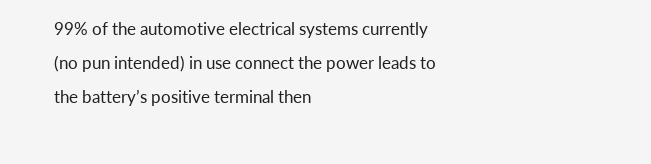99% of the automotive electrical systems currently (no pun intended) in use connect the power leads to the battery’s positive terminal then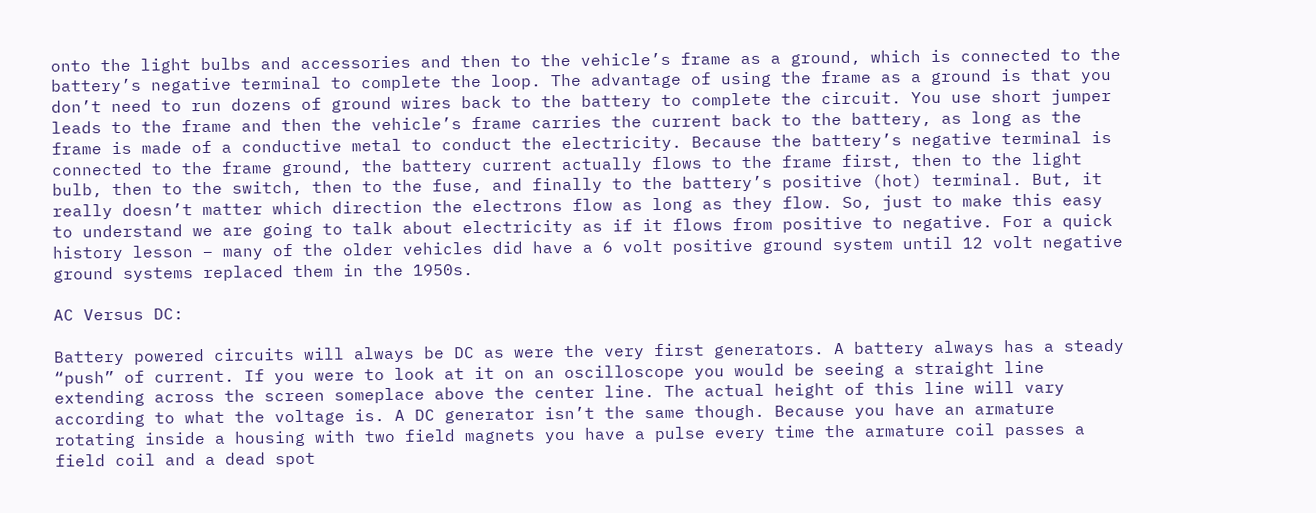onto the light bulbs and accessories and then to the vehicle’s frame as a ground, which is connected to the battery’s negative terminal to complete the loop. The advantage of using the frame as a ground is that you don’t need to run dozens of ground wires back to the battery to complete the circuit. You use short jumper leads to the frame and then the vehicle’s frame carries the current back to the battery, as long as the frame is made of a conductive metal to conduct the electricity. Because the battery’s negative terminal is connected to the frame ground, the battery current actually flows to the frame first, then to the light bulb, then to the switch, then to the fuse, and finally to the battery’s positive (hot) terminal. But, it really doesn’t matter which direction the electrons flow as long as they flow. So, just to make this easy to understand we are going to talk about electricity as if it flows from positive to negative. For a quick history lesson – many of the older vehicles did have a 6 volt positive ground system until 12 volt negative ground systems replaced them in the 1950s.

AC Versus DC:

Battery powered circuits will always be DC as were the very first generators. A battery always has a steady “push” of current. If you were to look at it on an oscilloscope you would be seeing a straight line extending across the screen someplace above the center line. The actual height of this line will vary according to what the voltage is. A DC generator isn’t the same though. Because you have an armature rotating inside a housing with two field magnets you have a pulse every time the armature coil passes a field coil and a dead spot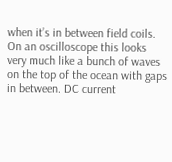when it’s in between field coils. On an oscilloscope this looks very much like a bunch of waves on the top of the ocean with gaps in between. DC current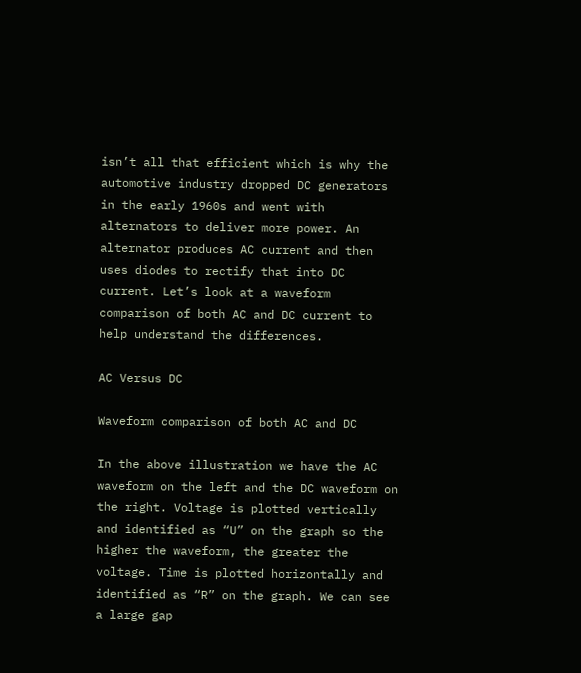isn’t all that efficient which is why the automotive industry dropped DC generators in the early 1960s and went with alternators to deliver more power. An alternator produces AC current and then uses diodes to rectify that into DC current. Let’s look at a waveform comparison of both AC and DC current to help understand the differences.

AC Versus DC

Waveform comparison of both AC and DC

In the above illustration we have the AC waveform on the left and the DC waveform on the right. Voltage is plotted vertically and identified as “U” on the graph so the higher the waveform, the greater the voltage. Time is plotted horizontally and identified as “R” on the graph. We can see a large gap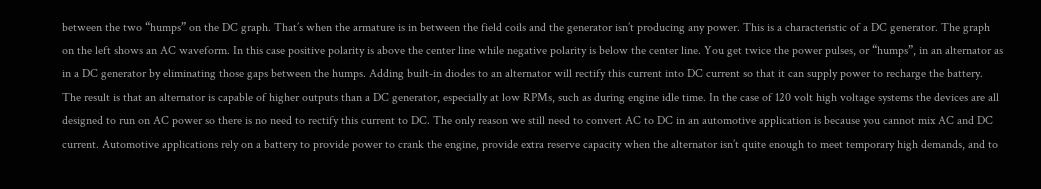between the two “humps” on the DC graph. That’s when the armature is in between the field coils and the generator isn’t producing any power. This is a characteristic of a DC generator. The graph on the left shows an AC waveform. In this case positive polarity is above the center line while negative polarity is below the center line. You get twice the power pulses, or “humps”, in an alternator as in a DC generator by eliminating those gaps between the humps. Adding built-in diodes to an alternator will rectify this current into DC current so that it can supply power to recharge the battery. The result is that an alternator is capable of higher outputs than a DC generator, especially at low RPMs, such as during engine idle time. In the case of 120 volt high voltage systems the devices are all designed to run on AC power so there is no need to rectify this current to DC. The only reason we still need to convert AC to DC in an automotive application is because you cannot mix AC and DC current. Automotive applications rely on a battery to provide power to crank the engine, provide extra reserve capacity when the alternator isn’t quite enough to meet temporary high demands, and to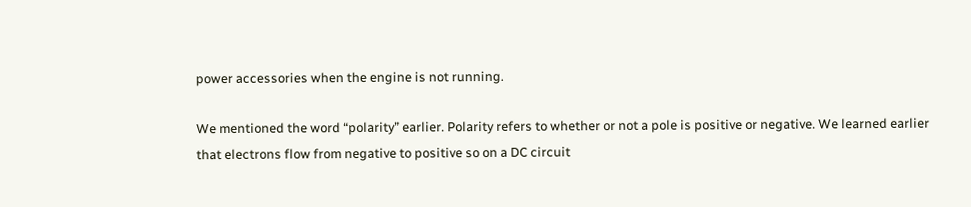power accessories when the engine is not running.

We mentioned the word “polarity” earlier. Polarity refers to whether or not a pole is positive or negative. We learned earlier that electrons flow from negative to positive so on a DC circuit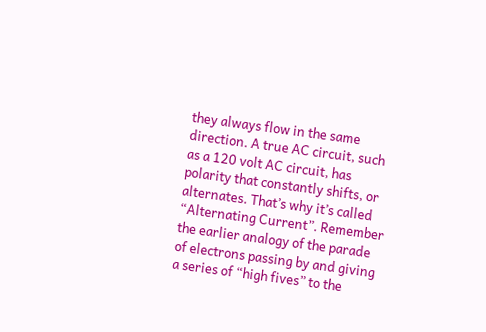they always flow in the same direction. A true AC circuit, such as a 120 volt AC circuit, has polarity that constantly shifts, or alternates. That’s why it’s called “Alternating Current”. Remember the earlier analogy of the parade of electrons passing by and giving a series of “high fives” to the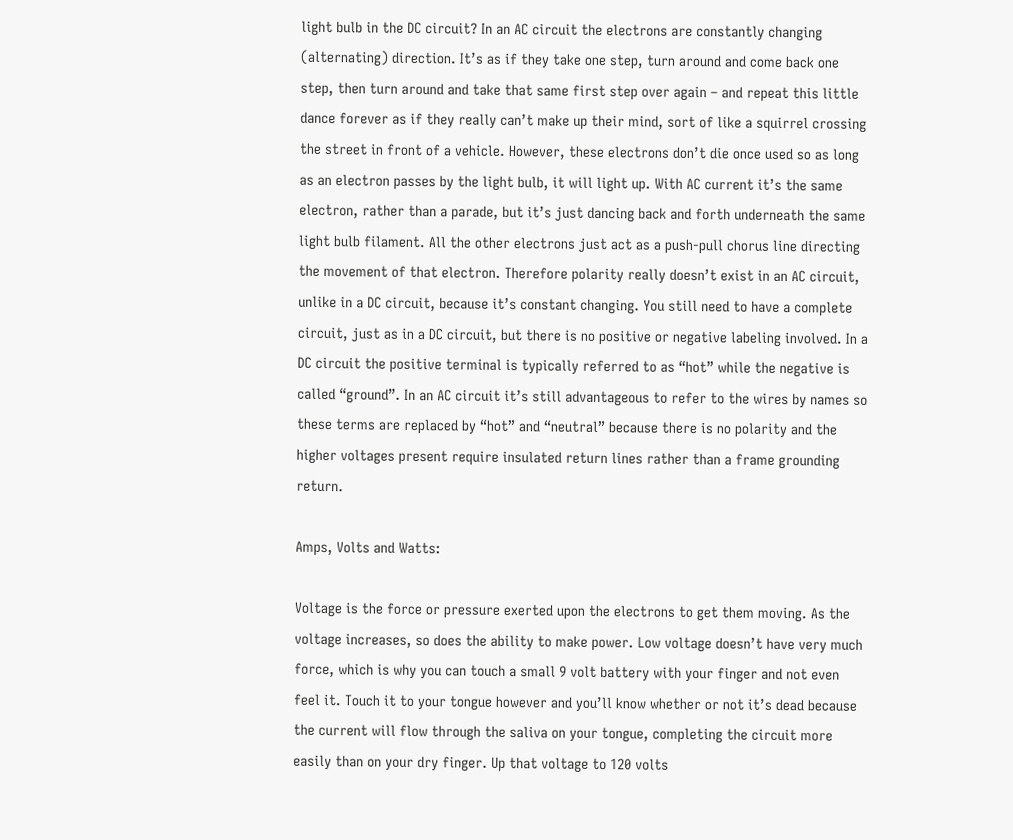light bulb in the DC circuit? In an AC circuit the electrons are constantly changing (alternating) direction. It’s as if they take one step, turn around and come back one step, then turn around and take that same first step over again – and repeat this little dance forever as if they really can’t make up their mind, sort of like a squirrel crossing the street in front of a vehicle. However, these electrons don’t die once used so as long as an electron passes by the light bulb, it will light up. With AC current it’s the same electron, rather than a parade, but it’s just dancing back and forth underneath the same light bulb filament. All the other electrons just act as a push-pull chorus line directing the movement of that electron. Therefore polarity really doesn’t exist in an AC circuit, unlike in a DC circuit, because it’s constant changing. You still need to have a complete circuit, just as in a DC circuit, but there is no positive or negative labeling involved. In a DC circuit the positive terminal is typically referred to as “hot” while the negative is called “ground”. In an AC circuit it’s still advantageous to refer to the wires by names so these terms are replaced by “hot” and “neutral” because there is no polarity and the higher voltages present require insulated return lines rather than a frame grounding return.

Amps, Volts and Watts:

Voltage is the force or pressure exerted upon the electrons to get them moving. As the voltage increases, so does the ability to make power. Low voltage doesn’t have very much force, which is why you can touch a small 9 volt battery with your finger and not even feel it. Touch it to your tongue however and you’ll know whether or not it’s dead because the current will flow through the saliva on your tongue, completing the circuit more easily than on your dry finger. Up that voltage to 120 volts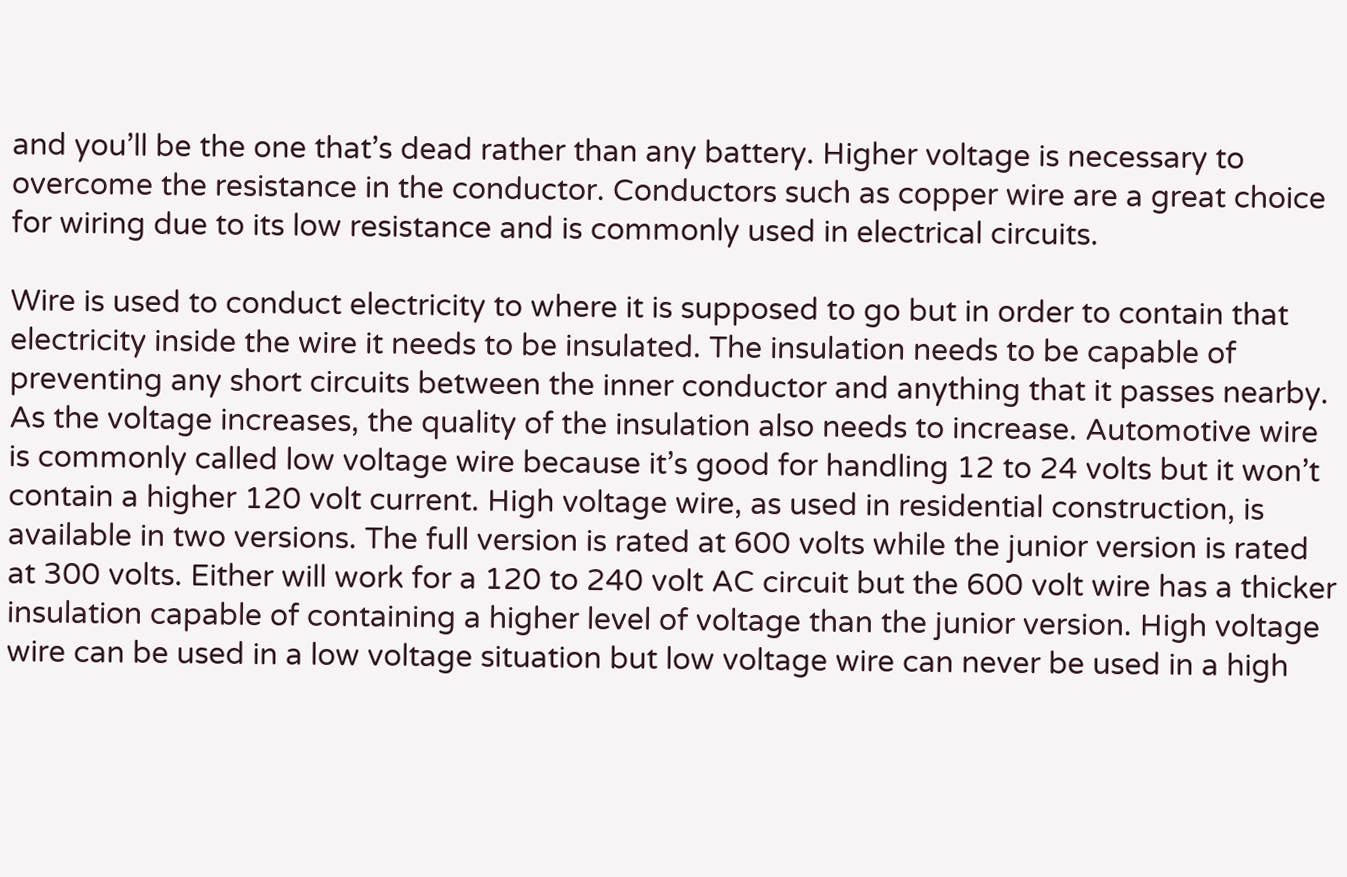and you’ll be the one that’s dead rather than any battery. Higher voltage is necessary to overcome the resistance in the conductor. Conductors such as copper wire are a great choice for wiring due to its low resistance and is commonly used in electrical circuits.

Wire is used to conduct electricity to where it is supposed to go but in order to contain that electricity inside the wire it needs to be insulated. The insulation needs to be capable of preventing any short circuits between the inner conductor and anything that it passes nearby. As the voltage increases, the quality of the insulation also needs to increase. Automotive wire is commonly called low voltage wire because it’s good for handling 12 to 24 volts but it won’t contain a higher 120 volt current. High voltage wire, as used in residential construction, is available in two versions. The full version is rated at 600 volts while the junior version is rated at 300 volts. Either will work for a 120 to 240 volt AC circuit but the 600 volt wire has a thicker insulation capable of containing a higher level of voltage than the junior version. High voltage wire can be used in a low voltage situation but low voltage wire can never be used in a high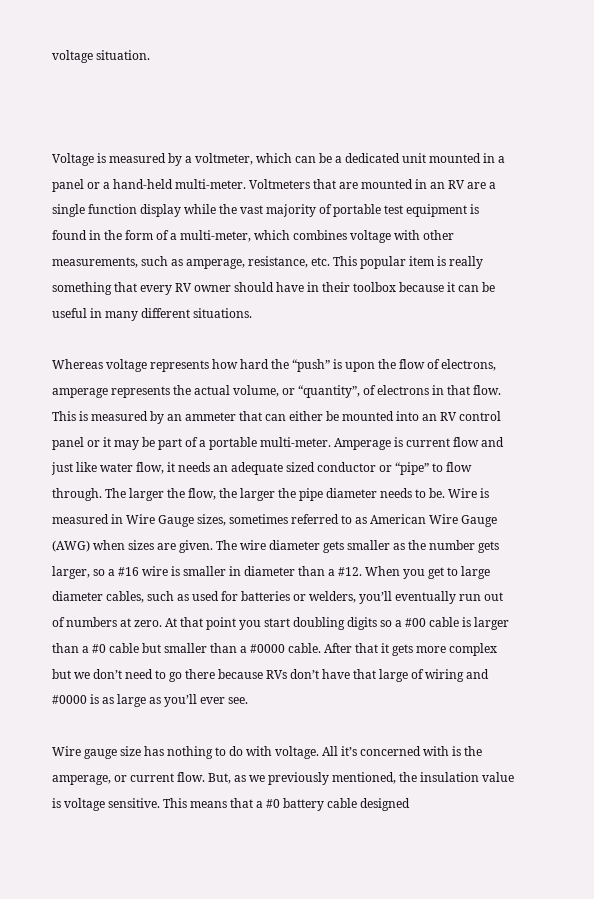voltage situation.



Voltage is measured by a voltmeter, which can be a dedicated unit mounted in a panel or a hand-held multi-meter. Voltmeters that are mounted in an RV are a single function display while the vast majority of portable test equipment is found in the form of a multi-meter, which combines voltage with other measurements, such as amperage, resistance, etc. This popular item is really something that every RV owner should have in their toolbox because it can be useful in many different situations.

Whereas voltage represents how hard the “push” is upon the flow of electrons, amperage represents the actual volume, or “quantity”, of electrons in that flow. This is measured by an ammeter that can either be mounted into an RV control panel or it may be part of a portable multi-meter. Amperage is current flow and just like water flow, it needs an adequate sized conductor or “pipe” to flow through. The larger the flow, the larger the pipe diameter needs to be. Wire is measured in Wire Gauge sizes, sometimes referred to as American Wire Gauge (AWG) when sizes are given. The wire diameter gets smaller as the number gets larger, so a #16 wire is smaller in diameter than a #12. When you get to large diameter cables, such as used for batteries or welders, you’ll eventually run out of numbers at zero. At that point you start doubling digits so a #00 cable is larger than a #0 cable but smaller than a #0000 cable. After that it gets more complex but we don’t need to go there because RVs don’t have that large of wiring and #0000 is as large as you’ll ever see.

Wire gauge size has nothing to do with voltage. All it’s concerned with is the amperage, or current flow. But, as we previously mentioned, the insulation value is voltage sensitive. This means that a #0 battery cable designed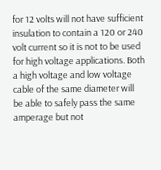for 12 volts will not have sufficient insulation to contain a 120 or 240 volt current so it is not to be used for high voltage applications. Both a high voltage and low voltage cable of the same diameter will be able to safely pass the same amperage but not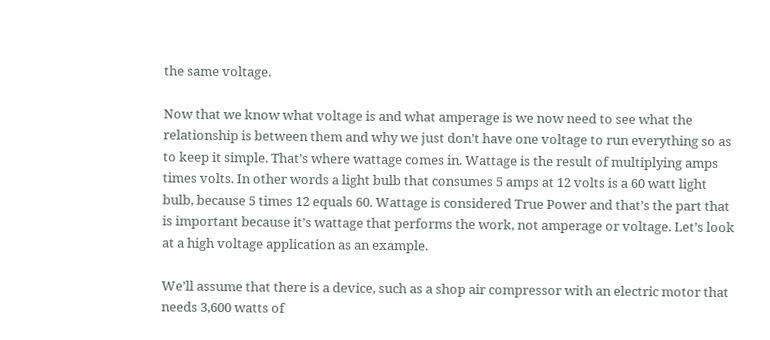the same voltage.

Now that we know what voltage is and what amperage is we now need to see what the relationship is between them and why we just don’t have one voltage to run everything so as to keep it simple. That’s where wattage comes in. Wattage is the result of multiplying amps times volts. In other words a light bulb that consumes 5 amps at 12 volts is a 60 watt light bulb, because 5 times 12 equals 60. Wattage is considered True Power and that’s the part that is important because it’s wattage that performs the work, not amperage or voltage. Let’s look at a high voltage application as an example.

We’ll assume that there is a device, such as a shop air compressor with an electric motor that needs 3,600 watts of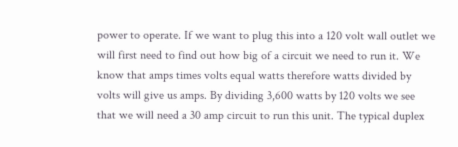power to operate. If we want to plug this into a 120 volt wall outlet we will first need to find out how big of a circuit we need to run it. We know that amps times volts equal watts therefore watts divided by volts will give us amps. By dividing 3,600 watts by 120 volts we see that we will need a 30 amp circuit to run this unit. The typical duplex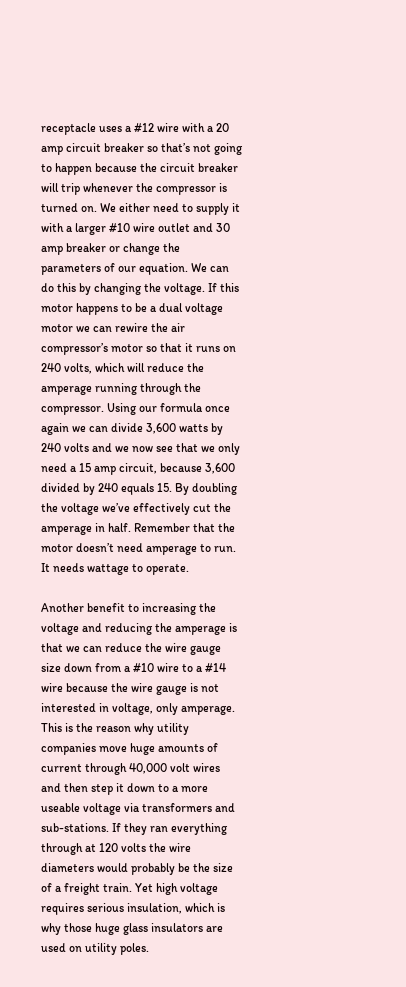receptacle uses a #12 wire with a 20 amp circuit breaker so that’s not going to happen because the circuit breaker will trip whenever the compressor is turned on. We either need to supply it with a larger #10 wire outlet and 30 amp breaker or change the parameters of our equation. We can do this by changing the voltage. If this motor happens to be a dual voltage motor we can rewire the air compressor’s motor so that it runs on 240 volts, which will reduce the amperage running through the compressor. Using our formula once again we can divide 3,600 watts by 240 volts and we now see that we only need a 15 amp circuit, because 3,600 divided by 240 equals 15. By doubling the voltage we’ve effectively cut the amperage in half. Remember that the motor doesn’t need amperage to run. It needs wattage to operate.

Another benefit to increasing the voltage and reducing the amperage is that we can reduce the wire gauge size down from a #10 wire to a #14 wire because the wire gauge is not interested in voltage, only amperage. This is the reason why utility companies move huge amounts of current through 40,000 volt wires and then step it down to a more useable voltage via transformers and sub-stations. If they ran everything through at 120 volts the wire diameters would probably be the size of a freight train. Yet high voltage requires serious insulation, which is why those huge glass insulators are used on utility poles.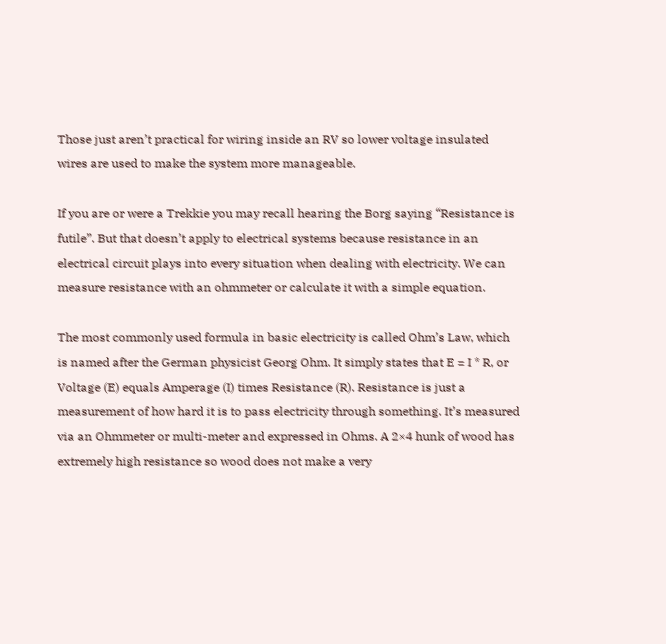Those just aren’t practical for wiring inside an RV so lower voltage insulated wires are used to make the system more manageable.

If you are or were a Trekkie you may recall hearing the Borg saying “Resistance is futile”. But that doesn’t apply to electrical systems because resistance in an electrical circuit plays into every situation when dealing with electricity. We can measure resistance with an ohmmeter or calculate it with a simple equation.

The most commonly used formula in basic electricity is called Ohm’s Law, which is named after the German physicist Georg Ohm. It simply states that E = I * R, or Voltage (E) equals Amperage (I) times Resistance (R). Resistance is just a measurement of how hard it is to pass electricity through something. It’s measured via an Ohmmeter or multi-meter and expressed in Ohms. A 2×4 hunk of wood has extremely high resistance so wood does not make a very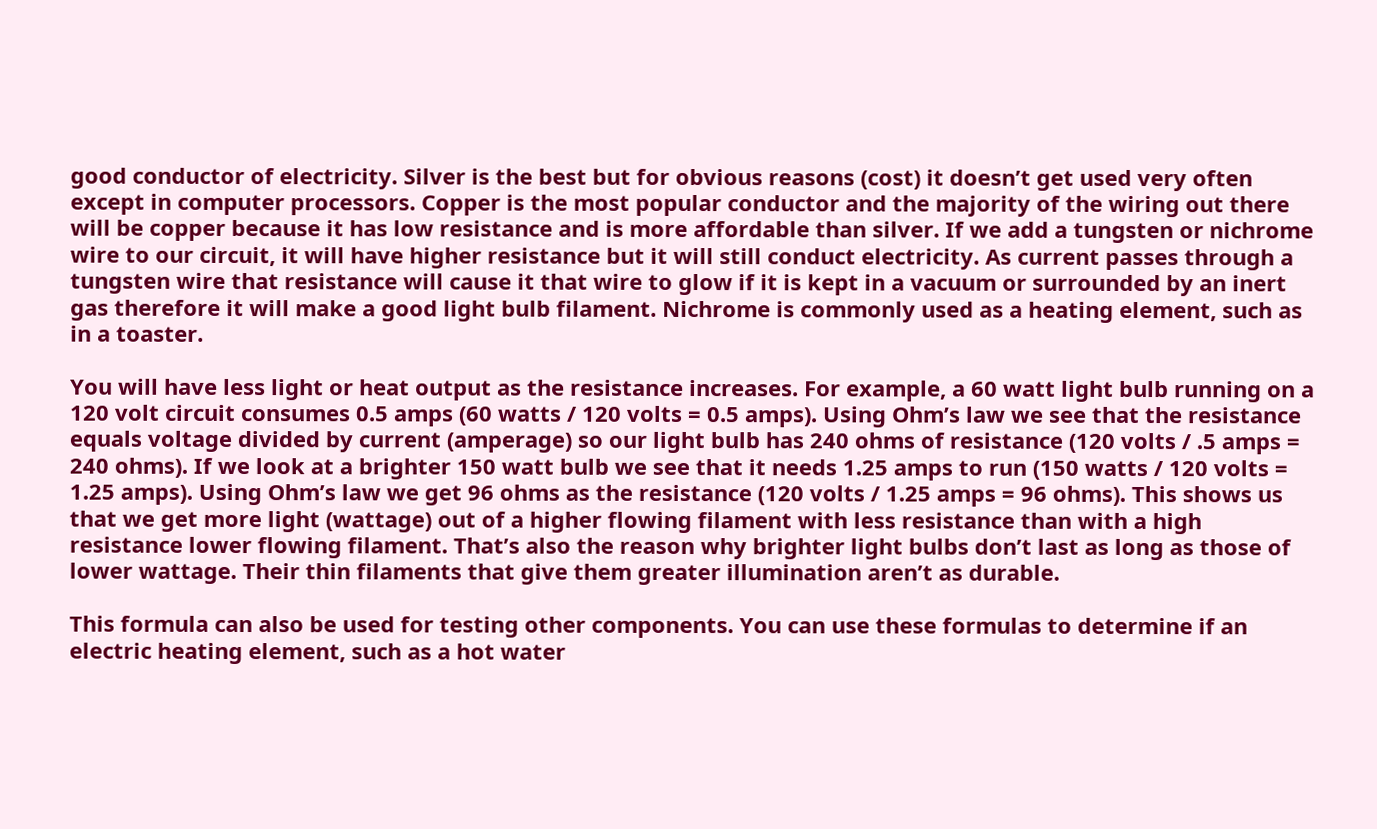good conductor of electricity. Silver is the best but for obvious reasons (cost) it doesn’t get used very often except in computer processors. Copper is the most popular conductor and the majority of the wiring out there will be copper because it has low resistance and is more affordable than silver. If we add a tungsten or nichrome wire to our circuit, it will have higher resistance but it will still conduct electricity. As current passes through a tungsten wire that resistance will cause it that wire to glow if it is kept in a vacuum or surrounded by an inert gas therefore it will make a good light bulb filament. Nichrome is commonly used as a heating element, such as in a toaster.

You will have less light or heat output as the resistance increases. For example, a 60 watt light bulb running on a 120 volt circuit consumes 0.5 amps (60 watts / 120 volts = 0.5 amps). Using Ohm’s law we see that the resistance equals voltage divided by current (amperage) so our light bulb has 240 ohms of resistance (120 volts / .5 amps = 240 ohms). If we look at a brighter 150 watt bulb we see that it needs 1.25 amps to run (150 watts / 120 volts = 1.25 amps). Using Ohm’s law we get 96 ohms as the resistance (120 volts / 1.25 amps = 96 ohms). This shows us that we get more light (wattage) out of a higher flowing filament with less resistance than with a high resistance lower flowing filament. That’s also the reason why brighter light bulbs don’t last as long as those of lower wattage. Their thin filaments that give them greater illumination aren’t as durable.

This formula can also be used for testing other components. You can use these formulas to determine if an electric heating element, such as a hot water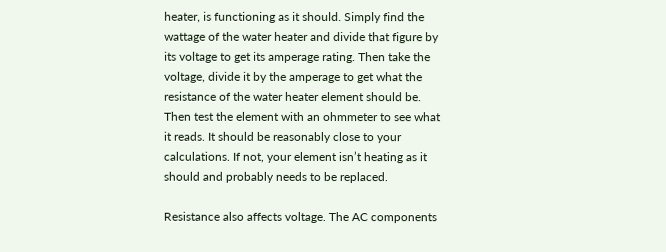heater, is functioning as it should. Simply find the wattage of the water heater and divide that figure by its voltage to get its amperage rating. Then take the voltage, divide it by the amperage to get what the resistance of the water heater element should be. Then test the element with an ohmmeter to see what it reads. It should be reasonably close to your calculations. If not, your element isn’t heating as it should and probably needs to be replaced.

Resistance also affects voltage. The AC components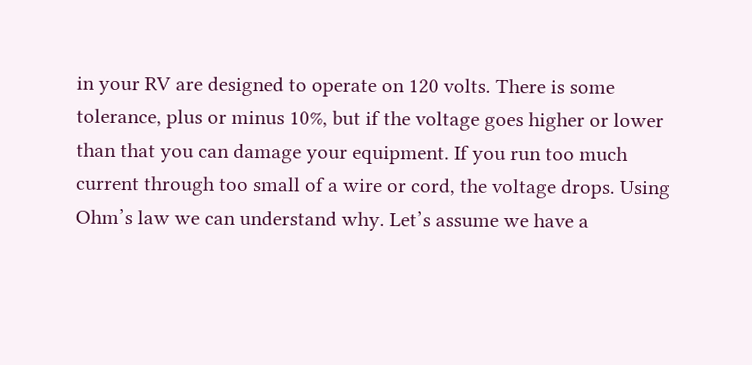in your RV are designed to operate on 120 volts. There is some tolerance, plus or minus 10%, but if the voltage goes higher or lower than that you can damage your equipment. If you run too much current through too small of a wire or cord, the voltage drops. Using Ohm’s law we can understand why. Let’s assume we have a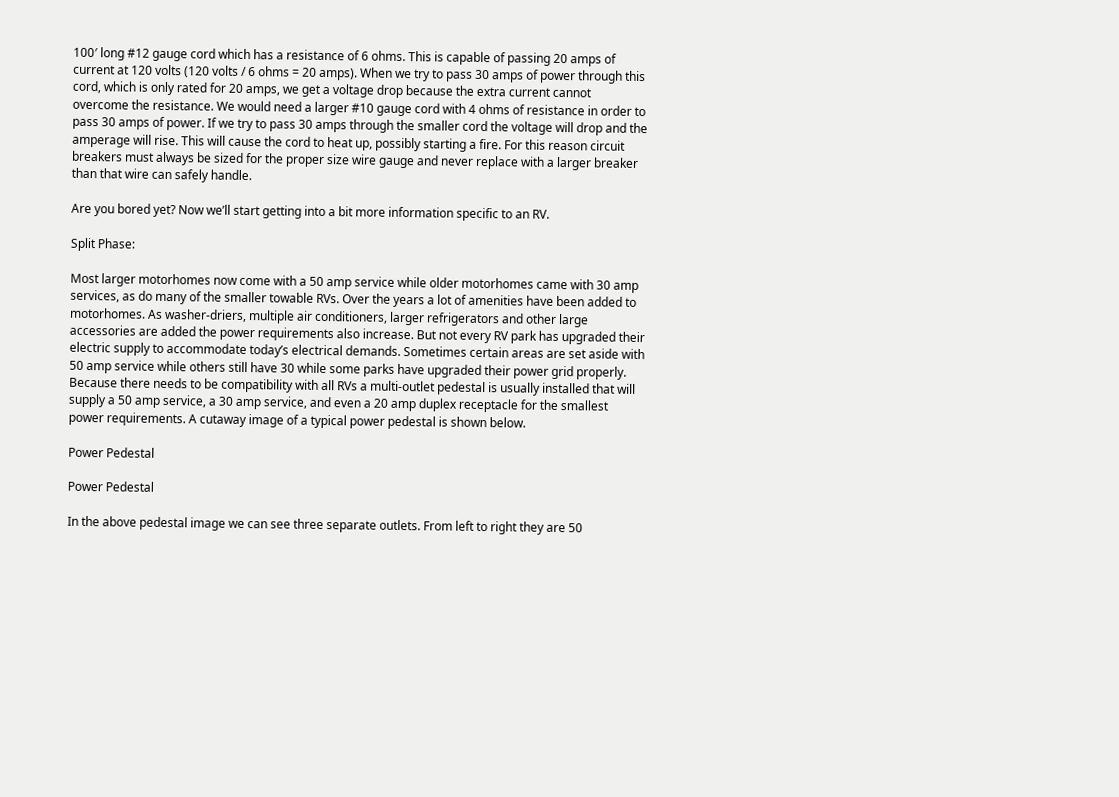100′ long #12 gauge cord which has a resistance of 6 ohms. This is capable of passing 20 amps of current at 120 volts (120 volts / 6 ohms = 20 amps). When we try to pass 30 amps of power through this cord, which is only rated for 20 amps, we get a voltage drop because the extra current cannot overcome the resistance. We would need a larger #10 gauge cord with 4 ohms of resistance in order to pass 30 amps of power. If we try to pass 30 amps through the smaller cord the voltage will drop and the amperage will rise. This will cause the cord to heat up, possibly starting a fire. For this reason circuit breakers must always be sized for the proper size wire gauge and never replace with a larger breaker than that wire can safely handle.

Are you bored yet? Now we’ll start getting into a bit more information specific to an RV.

Split Phase:

Most larger motorhomes now come with a 50 amp service while older motorhomes came with 30 amp services, as do many of the smaller towable RVs. Over the years a lot of amenities have been added to motorhomes. As washer-driers, multiple air conditioners, larger refrigerators and other large accessories are added the power requirements also increase. But not every RV park has upgraded their electric supply to accommodate today’s electrical demands. Sometimes certain areas are set aside with 50 amp service while others still have 30 while some parks have upgraded their power grid properly. Because there needs to be compatibility with all RVs a multi-outlet pedestal is usually installed that will supply a 50 amp service, a 30 amp service, and even a 20 amp duplex receptacle for the smallest power requirements. A cutaway image of a typical power pedestal is shown below.

Power Pedestal

Power Pedestal

In the above pedestal image we can see three separate outlets. From left to right they are 50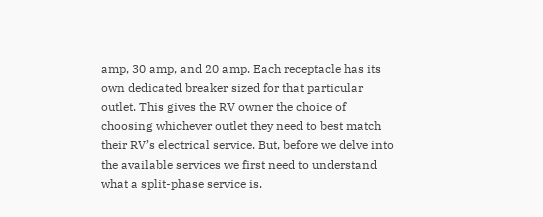amp, 30 amp, and 20 amp. Each receptacle has its own dedicated breaker sized for that particular outlet. This gives the RV owner the choice of choosing whichever outlet they need to best match their RV’s electrical service. But, before we delve into the available services we first need to understand what a split-phase service is.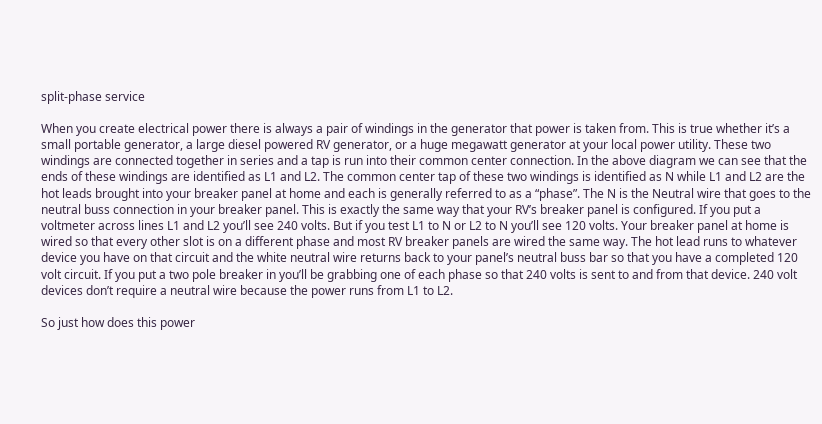split-phase service

When you create electrical power there is always a pair of windings in the generator that power is taken from. This is true whether it’s a small portable generator, a large diesel powered RV generator, or a huge megawatt generator at your local power utility. These two windings are connected together in series and a tap is run into their common center connection. In the above diagram we can see that the ends of these windings are identified as L1 and L2. The common center tap of these two windings is identified as N while L1 and L2 are the hot leads brought into your breaker panel at home and each is generally referred to as a “phase”. The N is the Neutral wire that goes to the neutral buss connection in your breaker panel. This is exactly the same way that your RV’s breaker panel is configured. If you put a voltmeter across lines L1 and L2 you’ll see 240 volts. But if you test L1 to N or L2 to N you’ll see 120 volts. Your breaker panel at home is wired so that every other slot is on a different phase and most RV breaker panels are wired the same way. The hot lead runs to whatever device you have on that circuit and the white neutral wire returns back to your panel’s neutral buss bar so that you have a completed 120 volt circuit. If you put a two pole breaker in you’ll be grabbing one of each phase so that 240 volts is sent to and from that device. 240 volt devices don’t require a neutral wire because the power runs from L1 to L2.

So just how does this power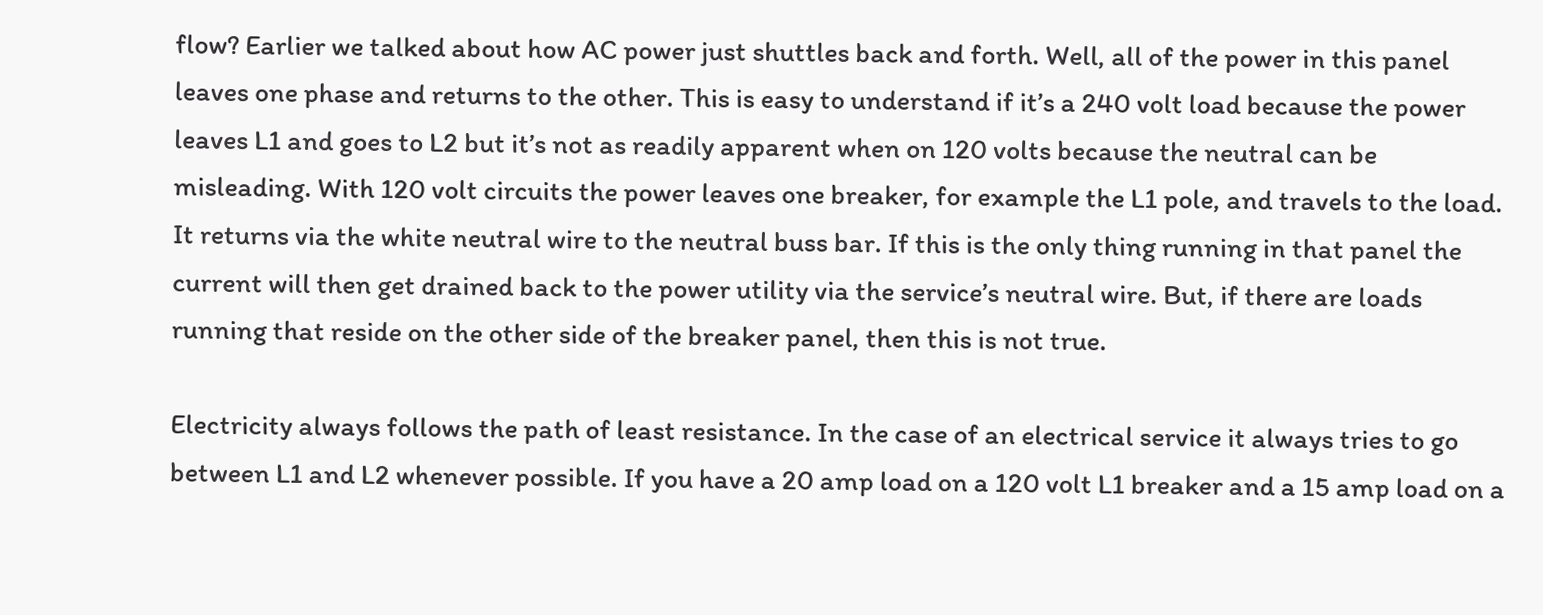flow? Earlier we talked about how AC power just shuttles back and forth. Well, all of the power in this panel leaves one phase and returns to the other. This is easy to understand if it’s a 240 volt load because the power leaves L1 and goes to L2 but it’s not as readily apparent when on 120 volts because the neutral can be misleading. With 120 volt circuits the power leaves one breaker, for example the L1 pole, and travels to the load. It returns via the white neutral wire to the neutral buss bar. If this is the only thing running in that panel the current will then get drained back to the power utility via the service’s neutral wire. But, if there are loads running that reside on the other side of the breaker panel, then this is not true.

Electricity always follows the path of least resistance. In the case of an electrical service it always tries to go between L1 and L2 whenever possible. If you have a 20 amp load on a 120 volt L1 breaker and a 15 amp load on a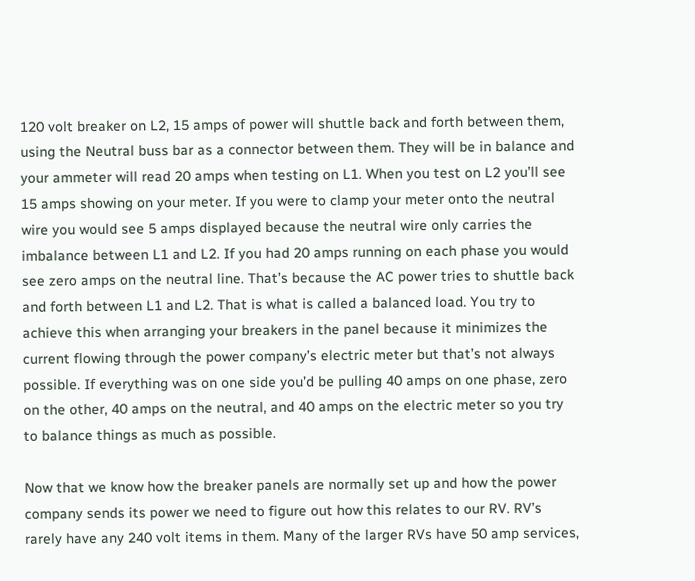120 volt breaker on L2, 15 amps of power will shuttle back and forth between them, using the Neutral buss bar as a connector between them. They will be in balance and your ammeter will read 20 amps when testing on L1. When you test on L2 you’ll see 15 amps showing on your meter. If you were to clamp your meter onto the neutral wire you would see 5 amps displayed because the neutral wire only carries the imbalance between L1 and L2. If you had 20 amps running on each phase you would see zero amps on the neutral line. That’s because the AC power tries to shuttle back and forth between L1 and L2. That is what is called a balanced load. You try to achieve this when arranging your breakers in the panel because it minimizes the current flowing through the power company’s electric meter but that’s not always possible. If everything was on one side you’d be pulling 40 amps on one phase, zero on the other, 40 amps on the neutral, and 40 amps on the electric meter so you try to balance things as much as possible.

Now that we know how the breaker panels are normally set up and how the power company sends its power we need to figure out how this relates to our RV. RV’s rarely have any 240 volt items in them. Many of the larger RVs have 50 amp services,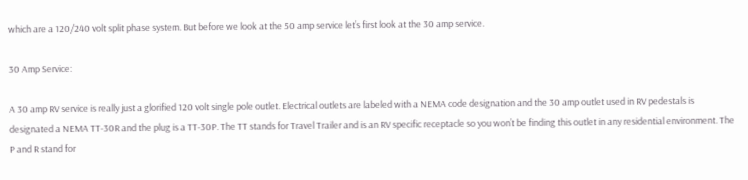which are a 120/240 volt split phase system. But before we look at the 50 amp service let’s first look at the 30 amp service.

30 Amp Service:

A 30 amp RV service is really just a glorified 120 volt single pole outlet. Electrical outlets are labeled with a NEMA code designation and the 30 amp outlet used in RV pedestals is designated a NEMA TT-30R and the plug is a TT-30P. The TT stands for Travel Trailer and is an RV specific receptacle so you won’t be finding this outlet in any residential environment. The P and R stand for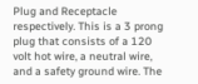Plug and Receptacle respectively. This is a 3 prong plug that consists of a 120 volt hot wire, a neutral wire, and a safety ground wire. The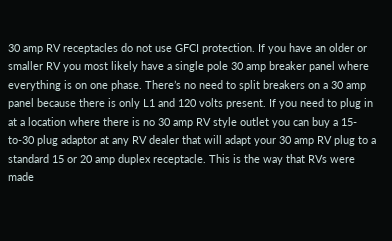30 amp RV receptacles do not use GFCI protection. If you have an older or smaller RV you most likely have a single pole 30 amp breaker panel where everything is on one phase. There’s no need to split breakers on a 30 amp panel because there is only L1 and 120 volts present. If you need to plug in at a location where there is no 30 amp RV style outlet you can buy a 15-to-30 plug adaptor at any RV dealer that will adapt your 30 amp RV plug to a standard 15 or 20 amp duplex receptacle. This is the way that RVs were made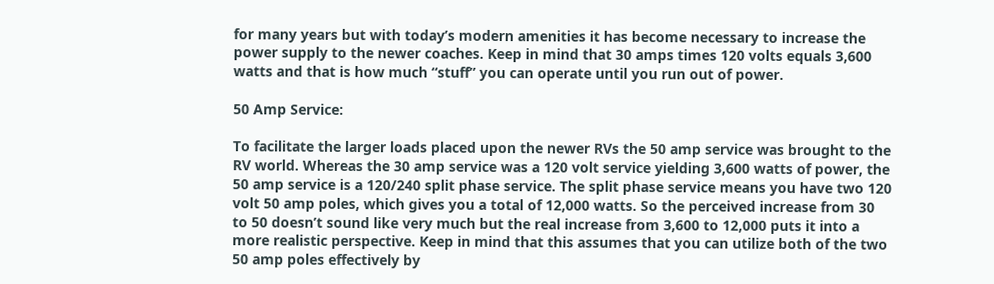for many years but with today’s modern amenities it has become necessary to increase the power supply to the newer coaches. Keep in mind that 30 amps times 120 volts equals 3,600 watts and that is how much “stuff” you can operate until you run out of power.

50 Amp Service:

To facilitate the larger loads placed upon the newer RVs the 50 amp service was brought to the RV world. Whereas the 30 amp service was a 120 volt service yielding 3,600 watts of power, the 50 amp service is a 120/240 split phase service. The split phase service means you have two 120 volt 50 amp poles, which gives you a total of 12,000 watts. So the perceived increase from 30 to 50 doesn’t sound like very much but the real increase from 3,600 to 12,000 puts it into a more realistic perspective. Keep in mind that this assumes that you can utilize both of the two 50 amp poles effectively by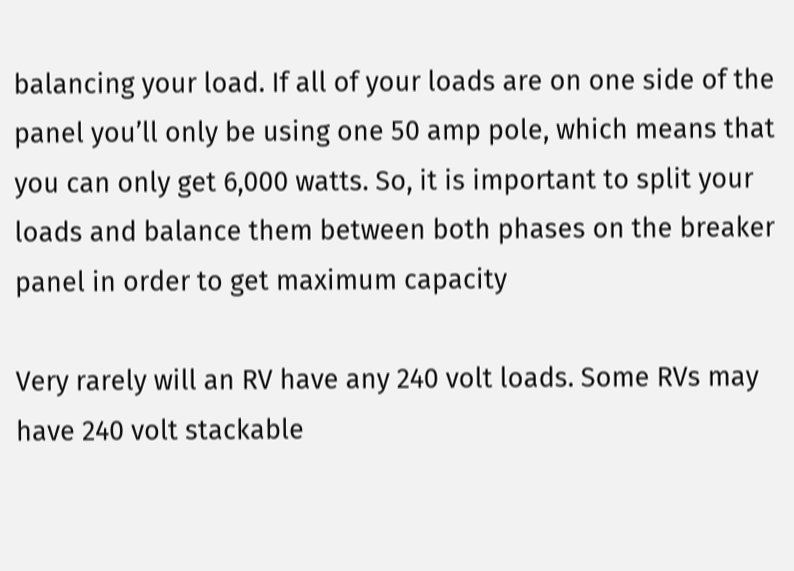balancing your load. If all of your loads are on one side of the panel you’ll only be using one 50 amp pole, which means that you can only get 6,000 watts. So, it is important to split your loads and balance them between both phases on the breaker panel in order to get maximum capacity

Very rarely will an RV have any 240 volt loads. Some RVs may have 240 volt stackable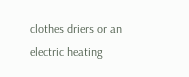clothes driers or an electric heating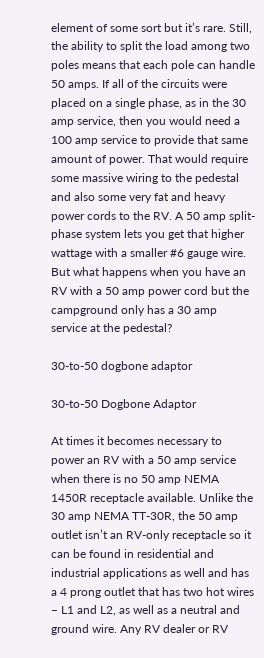element of some sort but it’s rare. Still, the ability to split the load among two poles means that each pole can handle 50 amps. If all of the circuits were placed on a single phase, as in the 30 amp service, then you would need a 100 amp service to provide that same amount of power. That would require some massive wiring to the pedestal and also some very fat and heavy power cords to the RV. A 50 amp split-phase system lets you get that higher wattage with a smaller #6 gauge wire. But what happens when you have an RV with a 50 amp power cord but the campground only has a 30 amp service at the pedestal?

30-to-50 dogbone adaptor

30-to-50 Dogbone Adaptor

At times it becomes necessary to power an RV with a 50 amp service when there is no 50 amp NEMA 1450R receptacle available. Unlike the 30 amp NEMA TT-30R, the 50 amp outlet isn’t an RV-only receptacle so it can be found in residential and industrial applications as well and has a 4 prong outlet that has two hot wires – L1 and L2, as well as a neutral and ground wire. Any RV dealer or RV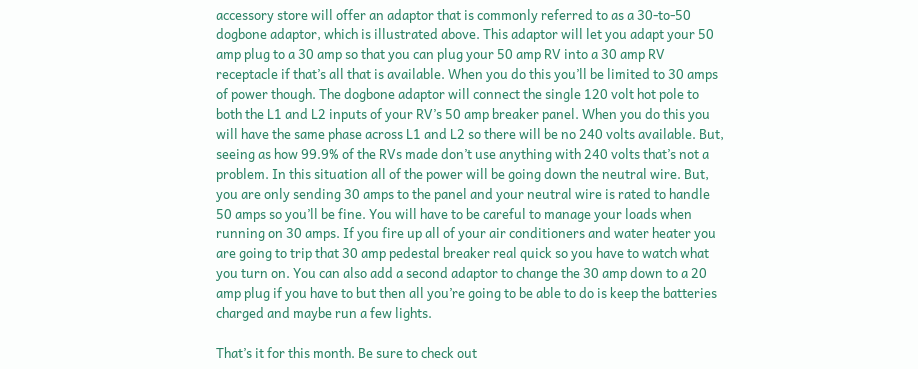accessory store will offer an adaptor that is commonly referred to as a 30-to-50 dogbone adaptor, which is illustrated above. This adaptor will let you adapt your 50 amp plug to a 30 amp so that you can plug your 50 amp RV into a 30 amp RV receptacle if that’s all that is available. When you do this you’ll be limited to 30 amps of power though. The dogbone adaptor will connect the single 120 volt hot pole to both the L1 and L2 inputs of your RV’s 50 amp breaker panel. When you do this you will have the same phase across L1 and L2 so there will be no 240 volts available. But, seeing as how 99.9% of the RVs made don’t use anything with 240 volts that’s not a problem. In this situation all of the power will be going down the neutral wire. But, you are only sending 30 amps to the panel and your neutral wire is rated to handle 50 amps so you’ll be fine. You will have to be careful to manage your loads when running on 30 amps. If you fire up all of your air conditioners and water heater you are going to trip that 30 amp pedestal breaker real quick so you have to watch what you turn on. You can also add a second adaptor to change the 30 amp down to a 20 amp plug if you have to but then all you’re going to be able to do is keep the batteries charged and maybe run a few lights.

That’s it for this month. Be sure to check out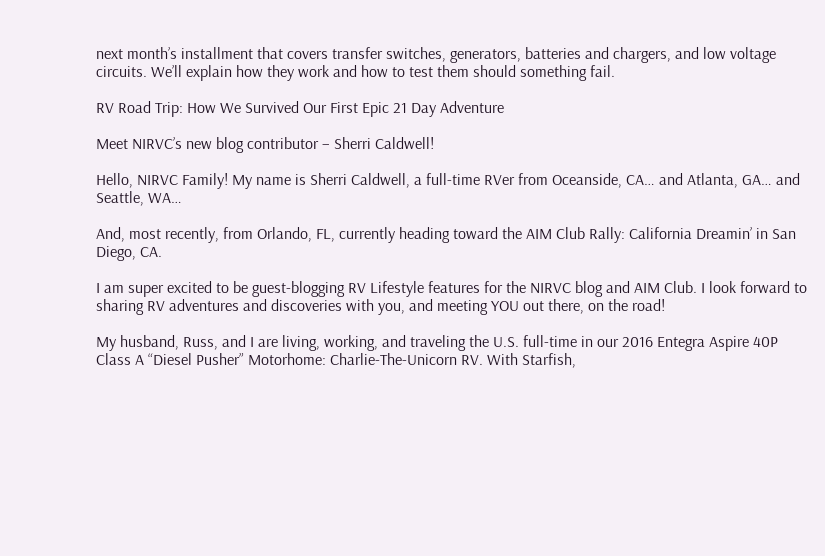next month’s installment that covers transfer switches, generators, batteries and chargers, and low voltage circuits. We’ll explain how they work and how to test them should something fail.

RV Road Trip: How We Survived Our First Epic 21 Day Adventure

Meet NIRVC’s new blog contributor – Sherri Caldwell!

Hello, NIRVC Family! My name is Sherri Caldwell, a full-time RVer from Oceanside, CA… and Atlanta, GA… and Seattle, WA…

And, most recently, from Orlando, FL, currently heading toward the AIM Club Rally: California Dreamin’ in San Diego, CA.

I am super excited to be guest-blogging RV Lifestyle features for the NIRVC blog and AIM Club. I look forward to sharing RV adventures and discoveries with you, and meeting YOU out there, on the road!

My husband, Russ, and I are living, working, and traveling the U.S. full-time in our 2016 Entegra Aspire 40P Class A “Diesel Pusher” Motorhome: Charlie-The-Unicorn RV. With Starfish,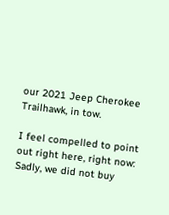our 2021 Jeep Cherokee Trailhawk, in tow.

I feel compelled to point out right here, right now: Sadly, we did not buy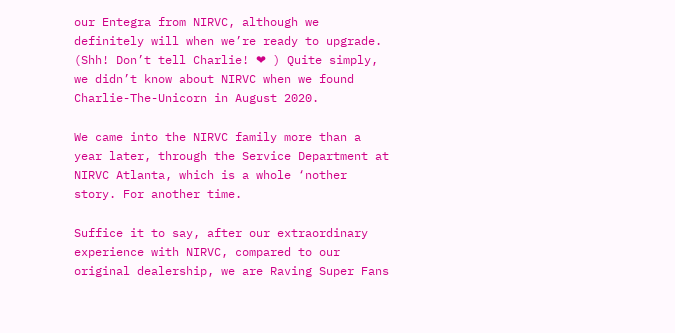our Entegra from NIRVC, although we definitely will when we’re ready to upgrade. (Shh! Don’t tell Charlie! ❤ ) Quite simply, we didn’t know about NIRVC when we found Charlie-The-Unicorn in August 2020.

We came into the NIRVC family more than a year later, through the Service Department at NIRVC Atlanta, which is a whole ‘nother story. For another time.

Suffice it to say, after our extraordinary experience with NIRVC, compared to our original dealership, we are Raving Super Fans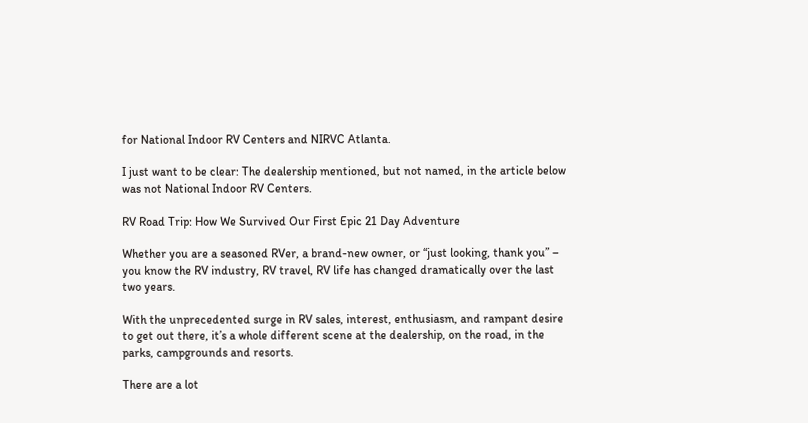for National Indoor RV Centers and NIRVC Atlanta.

I just want to be clear: The dealership mentioned, but not named, in the article below was not National Indoor RV Centers.

RV Road Trip: How We Survived Our First Epic 21 Day Adventure

Whether you are a seasoned RVer, a brand-new owner, or “just looking, thank you” – you know the RV industry, RV travel, RV life has changed dramatically over the last two years.

With the unprecedented surge in RV sales, interest, enthusiasm, and rampant desire to get out there, it’s a whole different scene at the dealership, on the road, in the parks, campgrounds and resorts.

There are a lot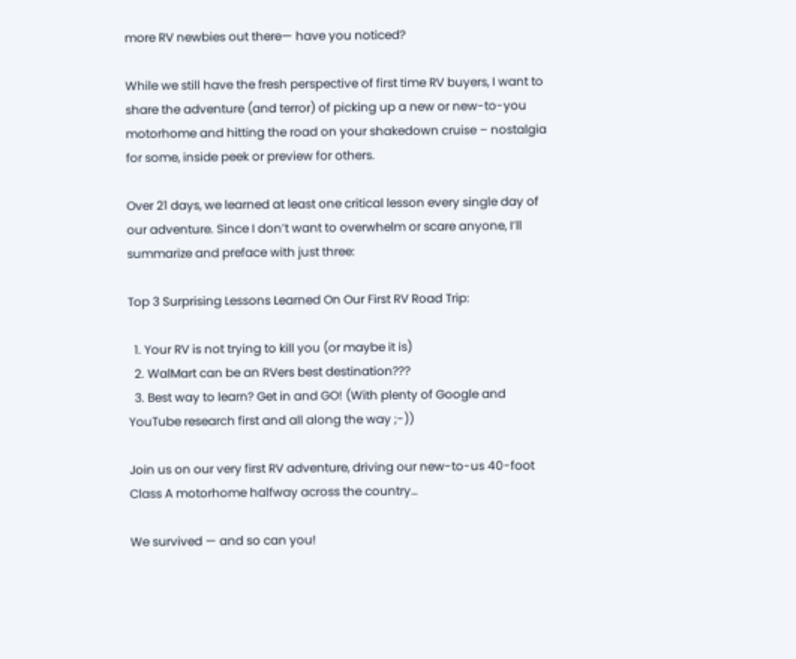more RV newbies out there— have you noticed?

While we still have the fresh perspective of first time RV buyers, I want to share the adventure (and terror) of picking up a new or new-to-you motorhome and hitting the road on your shakedown cruise – nostalgia for some, inside peek or preview for others.

Over 21 days, we learned at least one critical lesson every single day of our adventure. Since I don’t want to overwhelm or scare anyone, I’ll summarize and preface with just three:

Top 3 Surprising Lessons Learned On Our First RV Road Trip:

  1. Your RV is not trying to kill you (or maybe it is)
  2. WalMart can be an RVers best destination???
  3. Best way to learn? Get in and GO! (With plenty of Google and YouTube research first and all along the way ;-))

Join us on our very first RV adventure, driving our new-to-us 40-foot Class A motorhome halfway across the country…

We survived — and so can you!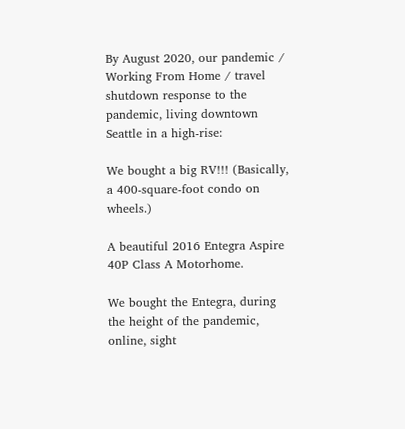By August 2020, our pandemic / Working From Home / travel shutdown response to the pandemic, living downtown Seattle in a high-rise:

We bought a big RV!!! (Basically, a 400-square-foot condo on wheels.)

A beautiful 2016 Entegra Aspire 40P Class A Motorhome.

We bought the Entegra, during the height of the pandemic, online, sight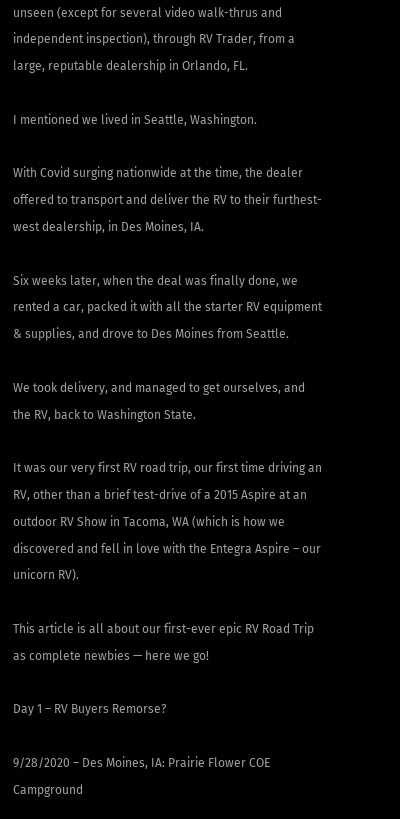unseen (except for several video walk-thrus and independent inspection), through RV Trader, from a large, reputable dealership in Orlando, FL.

I mentioned we lived in Seattle, Washington.

With Covid surging nationwide at the time, the dealer offered to transport and deliver the RV to their furthest-west dealership, in Des Moines, IA.

Six weeks later, when the deal was finally done, we rented a car, packed it with all the starter RV equipment & supplies, and drove to Des Moines from Seattle.

We took delivery, and managed to get ourselves, and the RV, back to Washington State.

It was our very first RV road trip, our first time driving an RV, other than a brief test-drive of a 2015 Aspire at an outdoor RV Show in Tacoma, WA (which is how we discovered and fell in love with the Entegra Aspire – our unicorn RV).

This article is all about our first-ever epic RV Road Trip as complete newbies — here we go!

Day 1 – RV Buyers Remorse?

9/28/2020 – Des Moines, IA: Prairie Flower COE Campground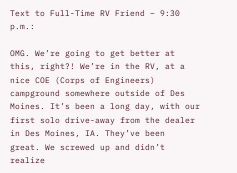Text to Full-Time RV Friend – 9:30 p.m.:

OMG. We’re going to get better at this, right?! We’re in the RV, at a nice COE (Corps of Engineers) campground somewhere outside of Des Moines. It’s been a long day, with our first solo drive-away from the dealer in Des Moines, IA. They’ve been  great. We screwed up and didn’t realize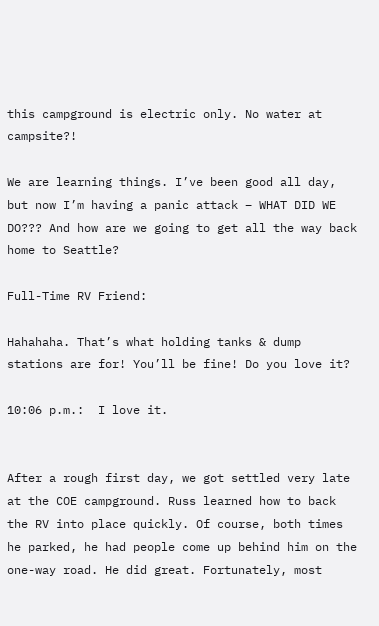this campground is electric only. No water at campsite?!

We are learning things. I’ve been good all day, but now I’m having a panic attack – WHAT DID WE DO??? And how are we going to get all the way back home to Seattle?

Full-Time RV Friend:

Hahahaha. That’s what holding tanks & dump stations are for! You’ll be fine! Do you love it?

10:06 p.m.:  I love it.


After a rough first day, we got settled very late at the COE campground. Russ learned how to back the RV into place quickly. Of course, both times he parked, he had people come up behind him on the one-way road. He did great. Fortunately, most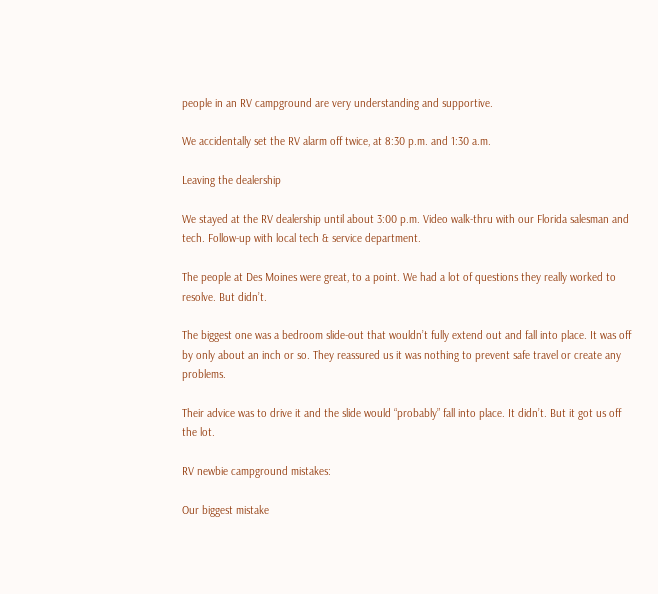people in an RV campground are very understanding and supportive.

We accidentally set the RV alarm off twice, at 8:30 p.m. and 1:30 a.m.

Leaving the dealership

We stayed at the RV dealership until about 3:00 p.m. Video walk-thru with our Florida salesman and tech. Follow-up with local tech & service department.

The people at Des Moines were great, to a point. We had a lot of questions they really worked to resolve. But didn’t.

The biggest one was a bedroom slide-out that wouldn’t fully extend out and fall into place. It was off by only about an inch or so. They reassured us it was nothing to prevent safe travel or create any problems.

Their advice was to drive it and the slide would “probably” fall into place. It didn’t. But it got us off the lot.

RV newbie campground mistakes:

Our biggest mistake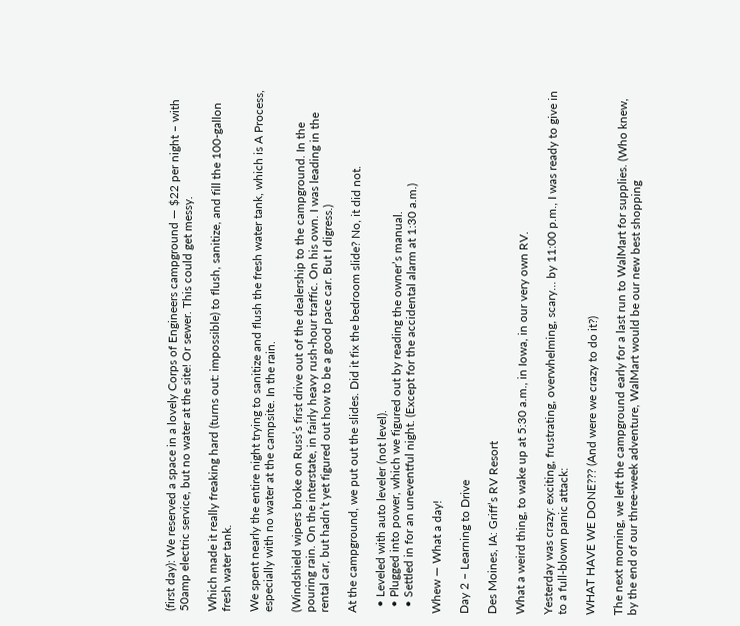(first day): We reserved a space in a lovely Corps of Engineers campground — $22 per night – with 50amp electric service, but no water at the site! Or sewer. This could get messy.

Which made it really freaking hard (turns out: impossible) to flush, sanitize, and fill the 100-gallon fresh water tank.

We spent nearly the entire night trying to sanitize and flush the fresh water tank, which is A Process, especially with no water at the campsite. In the rain.

(Windshield wipers broke on Russ’s first drive out of the dealership to the campground. In the pouring rain. On the interstate, in fairly heavy rush-hour traffic. On his own. I was leading in the rental car, but hadn’t yet figured out how to be a good pace car. But I digress.)

At the campground, we put out the slides. Did it fix the bedroom slide? No, it did not.

  • Leveled with auto leveler (not level).
  • Plugged into power, which we figured out by reading the owner’s manual.
  • Settled in for an uneventful night. (Except for the accidental alarm at 1:30 a.m.)

Whew — What a day!

Day 2 – Learning to Drive

Des Moines, IA: Griff’s RV Resort

What a weird thing, to wake up at 5:30 a.m., in Iowa, in our very own RV.

Yesterday was crazy: exciting, frustrating, overwhelming, scary… by 11:00 p.m., I was ready to give in to a full-blown panic attack:

WHAT HAVE WE DONE??? (And were we crazy to do it?)

The next morning, we left the campground early for a last run to WalMart for supplies. (Who knew, by the end of our three-week adventure, WalMart would be our new best shopping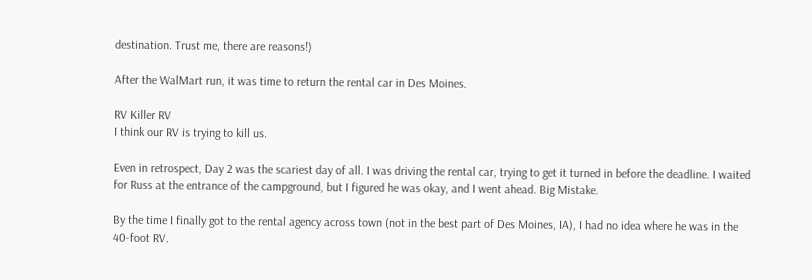destination. Trust me, there are reasons!)

After the WalMart run, it was time to return the rental car in Des Moines.

RV Killer RV
I think our RV is trying to kill us.

Even in retrospect, Day 2 was the scariest day of all. I was driving the rental car, trying to get it turned in before the deadline. I waited for Russ at the entrance of the campground, but I figured he was okay, and I went ahead. Big Mistake.

By the time I finally got to the rental agency across town (not in the best part of Des Moines, IA), I had no idea where he was in the 40-foot RV.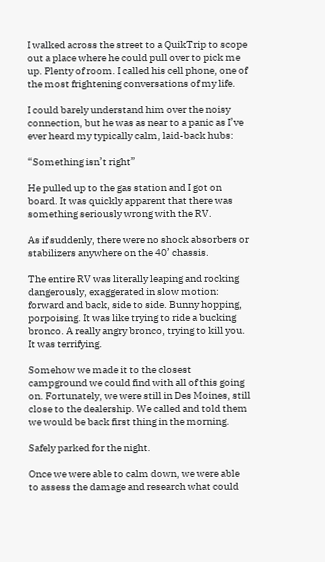I walked across the street to a QuikTrip to scope out a place where he could pull over to pick me up. Plenty of room. I called his cell phone, one of the most frightening conversations of my life.

I could barely understand him over the noisy connection, but he was as near to a panic as I’ve ever heard my typically calm, laid-back hubs:

“Something isn’t right”

He pulled up to the gas station and I got on board. It was quickly apparent that there was something seriously wrong with the RV.

As if suddenly, there were no shock absorbers or stabilizers anywhere on the 40’ chassis.

The entire RV was literally leaping and rocking dangerously, exaggerated in slow motion: forward and back, side to side. Bunny hopping, porpoising. It was like trying to ride a bucking bronco. A really angry bronco, trying to kill you. It was terrifying.

Somehow we made it to the closest campground we could find with all of this going on. Fortunately, we were still in Des Moines, still close to the dealership. We called and told them we would be back first thing in the morning.

Safely parked for the night.

Once we were able to calm down, we were able to assess the damage and research what could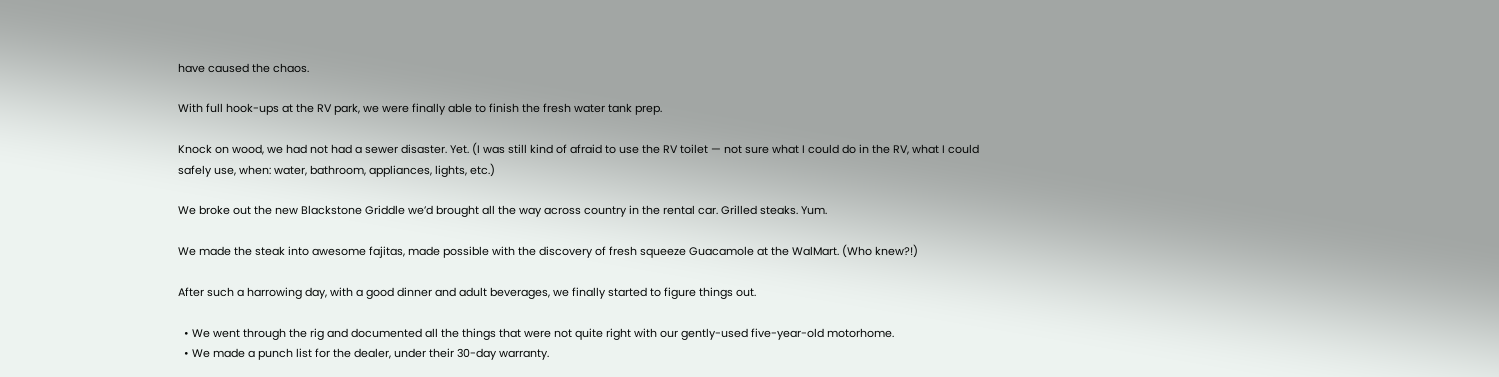have caused the chaos.

With full hook-ups at the RV park, we were finally able to finish the fresh water tank prep.

Knock on wood, we had not had a sewer disaster. Yet. (I was still kind of afraid to use the RV toilet — not sure what I could do in the RV, what I could safely use, when: water, bathroom, appliances, lights, etc.)

We broke out the new Blackstone Griddle we’d brought all the way across country in the rental car. Grilled steaks. Yum.

We made the steak into awesome fajitas, made possible with the discovery of fresh squeeze Guacamole at the WalMart. (Who knew?!)

After such a harrowing day, with a good dinner and adult beverages, we finally started to figure things out.

  • We went through the rig and documented all the things that were not quite right with our gently-used five-year-old motorhome.
  • We made a punch list for the dealer, under their 30-day warranty.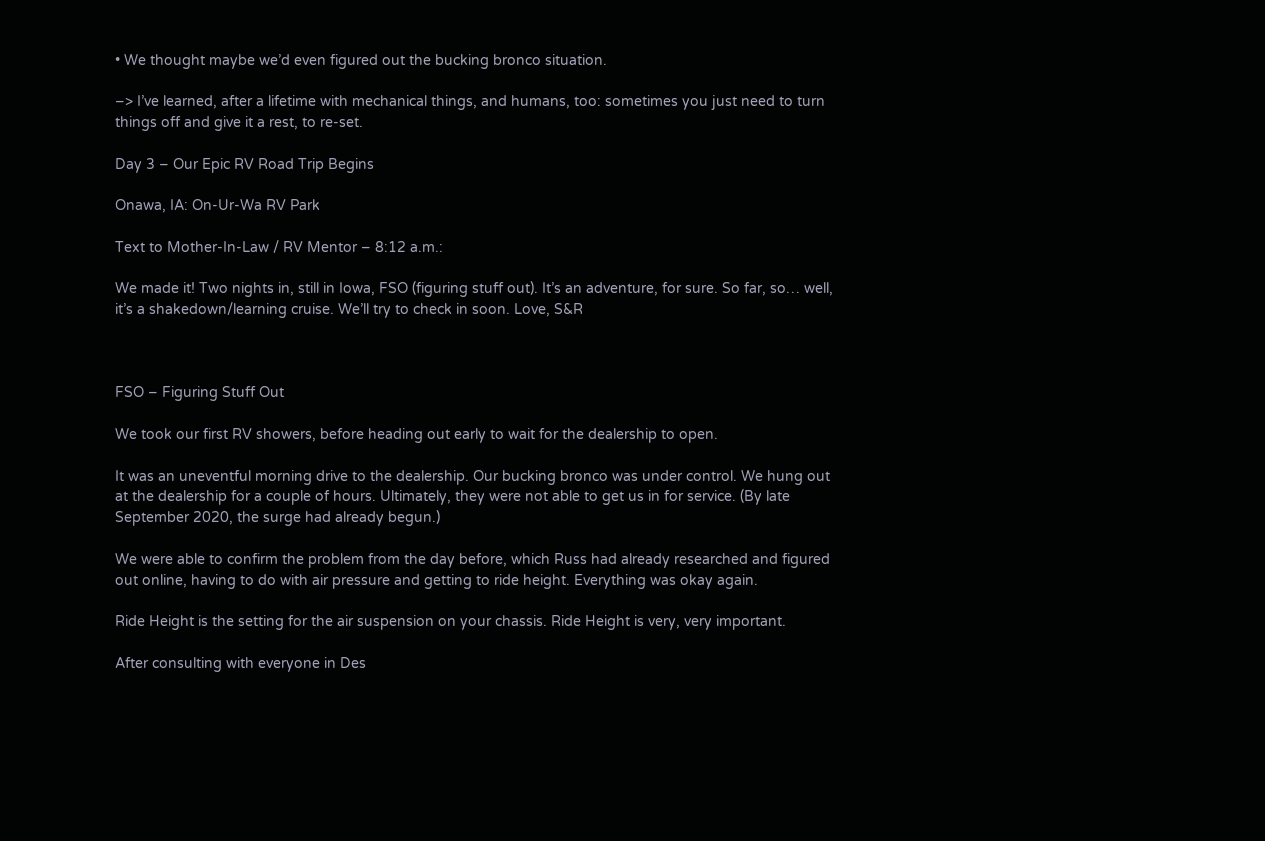• We thought maybe we’d even figured out the bucking bronco situation.

–> I’ve learned, after a lifetime with mechanical things, and humans, too: sometimes you just need to turn things off and give it a rest, to re-set.

Day 3 – Our Epic RV Road Trip Begins

Onawa, IA: On-Ur-Wa RV Park

Text to Mother-In-Law / RV Mentor – 8:12 a.m.:

We made it! Two nights in, still in Iowa, FSO (figuring stuff out). It’s an adventure, for sure. So far, so… well, it’s a shakedown/learning cruise. We’ll try to check in soon. Love, S&R



FSO – Figuring Stuff Out

We took our first RV showers, before heading out early to wait for the dealership to open.

It was an uneventful morning drive to the dealership. Our bucking bronco was under control. We hung out at the dealership for a couple of hours. Ultimately, they were not able to get us in for service. (By late September 2020, the surge had already begun.)

We were able to confirm the problem from the day before, which Russ had already researched and figured out online, having to do with air pressure and getting to ride height. Everything was okay again.

Ride Height is the setting for the air suspension on your chassis. Ride Height is very, very important.

After consulting with everyone in Des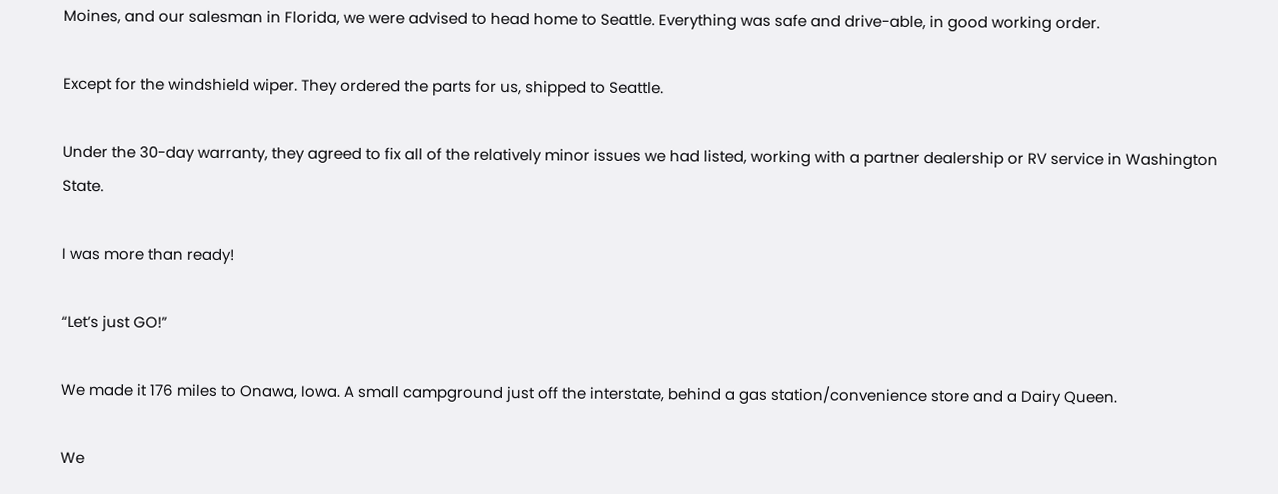Moines, and our salesman in Florida, we were advised to head home to Seattle. Everything was safe and drive-able, in good working order.

Except for the windshield wiper. They ordered the parts for us, shipped to Seattle.

Under the 30-day warranty, they agreed to fix all of the relatively minor issues we had listed, working with a partner dealership or RV service in Washington State.

I was more than ready!

“Let’s just GO!”

We made it 176 miles to Onawa, Iowa. A small campground just off the interstate, behind a gas station/convenience store and a Dairy Queen.

We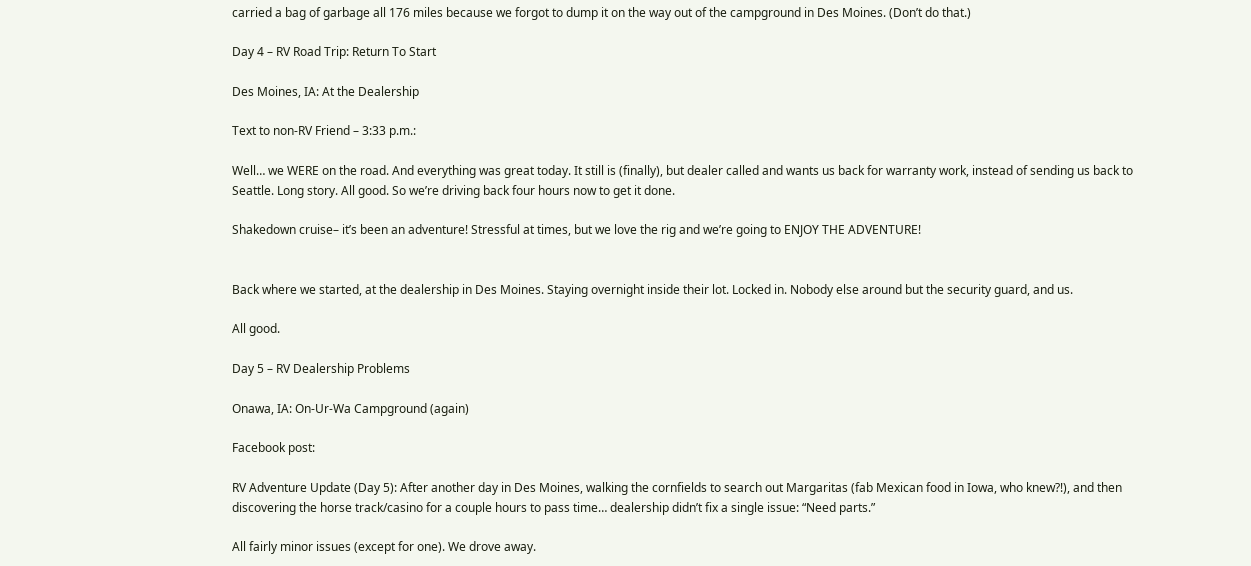carried a bag of garbage all 176 miles because we forgot to dump it on the way out of the campground in Des Moines. (Don’t do that.)

Day 4 – RV Road Trip: Return To Start

Des Moines, IA: At the Dealership

Text to non-RV Friend – 3:33 p.m.:

Well… we WERE on the road. And everything was great today. It still is (finally), but dealer called and wants us back for warranty work, instead of sending us back to Seattle. Long story. All good. So we’re driving back four hours now to get it done.

Shakedown cruise– it’s been an adventure! Stressful at times, but we love the rig and we’re going to ENJOY THE ADVENTURE!


Back where we started, at the dealership in Des Moines. Staying overnight inside their lot. Locked in. Nobody else around but the security guard, and us.

All good.

Day 5 – RV Dealership Problems

Onawa, IA: On-Ur-Wa Campground (again)

Facebook post:

RV Adventure Update (Day 5): After another day in Des Moines, walking the cornfields to search out Margaritas (fab Mexican food in Iowa, who knew?!), and then discovering the horse track/casino for a couple hours to pass time… dealership didn’t fix a single issue: “Need parts.”

All fairly minor issues (except for one). We drove away.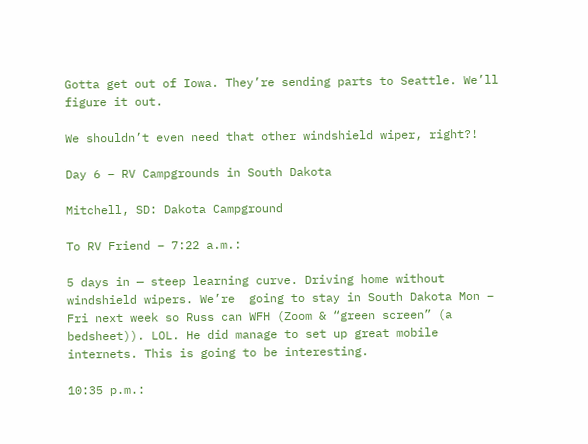Gotta get out of Iowa. They’re sending parts to Seattle. We’ll figure it out.

We shouldn’t even need that other windshield wiper, right?!

Day 6 – RV Campgrounds in South Dakota

Mitchell, SD: Dakota Campground

To RV Friend – 7:22 a.m.:

5 days in — steep learning curve. Driving home without windshield wipers. We’re  going to stay in South Dakota Mon – Fri next week so Russ can WFH (Zoom & “green screen” (a bedsheet)). LOL. He did manage to set up great mobile internets. This is going to be interesting.

10:35 p.m.: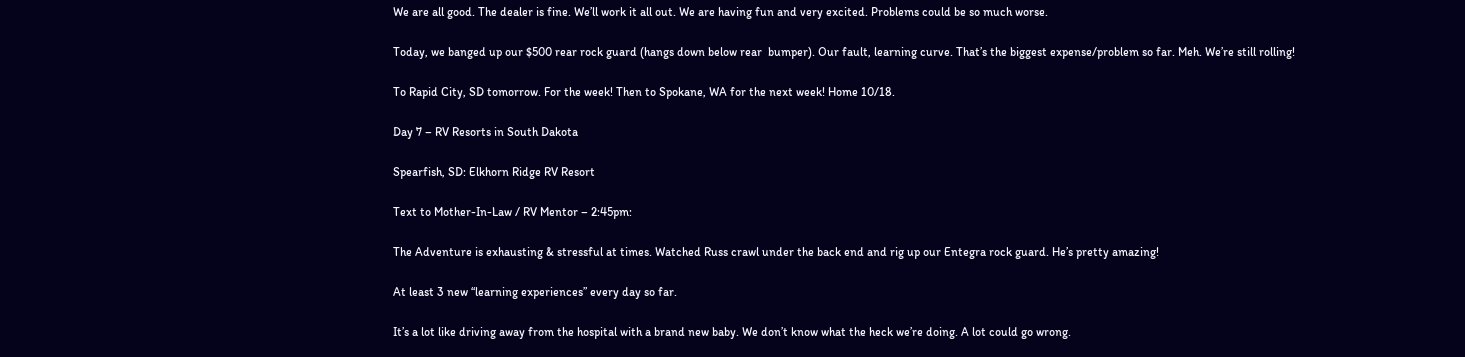We are all good. The dealer is fine. We’ll work it all out. We are having fun and very excited. Problems could be so much worse.

Today, we banged up our $500 rear rock guard (hangs down below rear  bumper). Our fault, learning curve. That’s the biggest expense/problem so far. Meh. We’re still rolling!

To Rapid City, SD tomorrow. For the week! Then to Spokane, WA for the next week! Home 10/18.

Day 7 – RV Resorts in South Dakota

Spearfish, SD: Elkhorn Ridge RV Resort

Text to Mother-In-Law / RV Mentor – 2:45pm:

The Adventure is exhausting & stressful at times. Watched Russ crawl under the back end and rig up our Entegra rock guard. He’s pretty amazing!

At least 3 new “learning experiences” every day so far.

It’s a lot like driving away from the hospital with a brand new baby. We don’t know what the heck we’re doing. A lot could go wrong.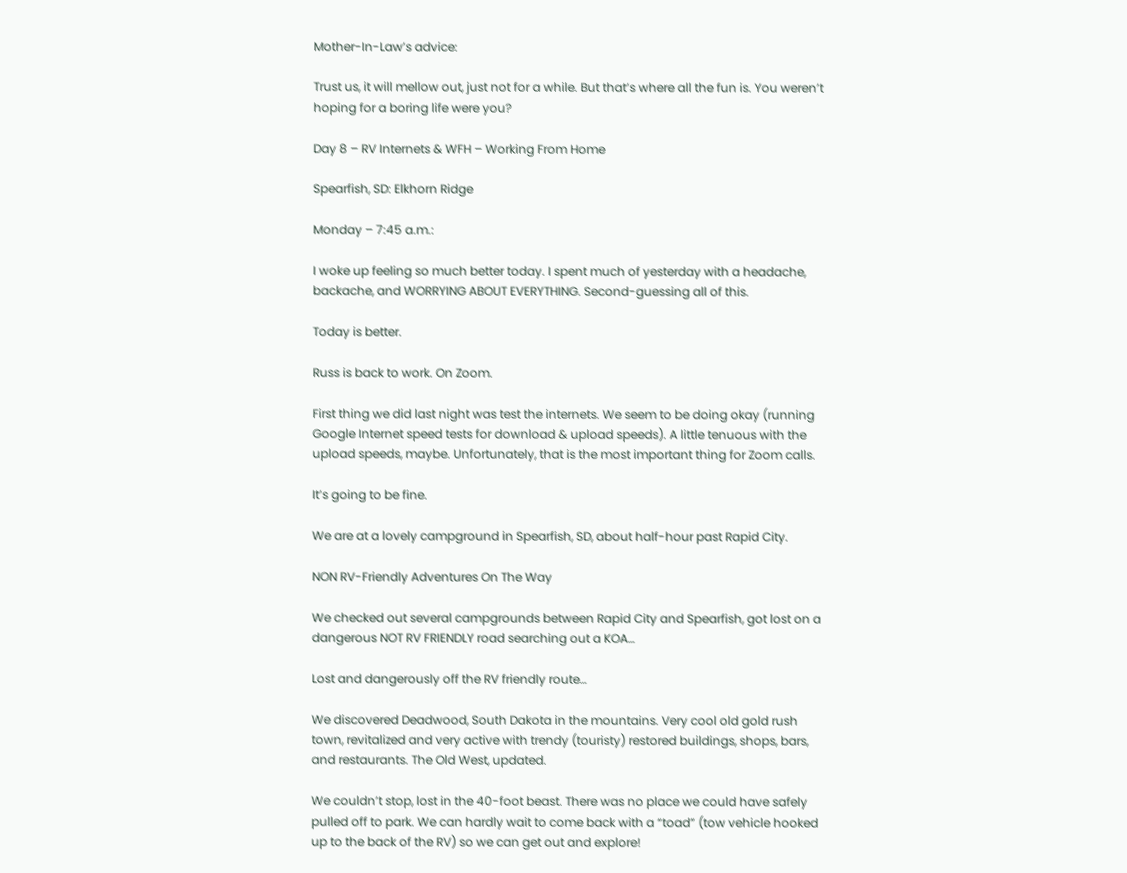Mother-In-Law’s advice:

Trust us, it will mellow out, just not for a while. But that’s where all the fun is. You weren’t hoping for a boring life were you?

Day 8 – RV Internets & WFH – Working From Home

Spearfish, SD: Elkhorn Ridge

Monday – 7:45 a.m.:

I woke up feeling so much better today. I spent much of yesterday with a headache, backache, and WORRYING ABOUT EVERYTHING. Second-guessing all of this.

Today is better.

Russ is back to work. On Zoom.

First thing we did last night was test the internets. We seem to be doing okay (running Google Internet speed tests for download & upload speeds). A little tenuous with the upload speeds, maybe. Unfortunately, that is the most important thing for Zoom calls.

It’s going to be fine.

We are at a lovely campground in Spearfish, SD, about half-hour past Rapid City.

NON RV-Friendly Adventures On The Way

We checked out several campgrounds between Rapid City and Spearfish, got lost on a dangerous NOT RV FRIENDLY road searching out a KOA…

Lost and dangerously off the RV friendly route…

We discovered Deadwood, South Dakota in the mountains. Very cool old gold rush town, revitalized and very active with trendy (touristy) restored buildings, shops, bars, and restaurants. The Old West, updated.

We couldn’t stop, lost in the 40-foot beast. There was no place we could have safely pulled off to park. We can hardly wait to come back with a “toad” (tow vehicle hooked up to the back of the RV) so we can get out and explore!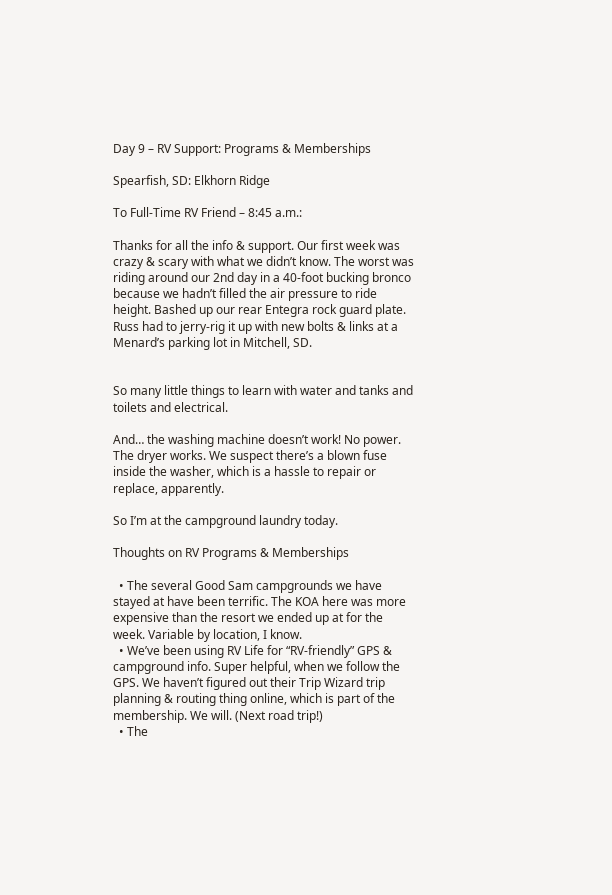Day 9 – RV Support: Programs & Memberships

Spearfish, SD: Elkhorn Ridge

To Full-Time RV Friend – 8:45 a.m.:

Thanks for all the info & support. Our first week was crazy & scary with what we didn’t know. The worst was riding around our 2nd day in a 40-foot bucking bronco because we hadn’t filled the air pressure to ride height. Bashed up our rear Entegra rock guard plate. Russ had to jerry-rig it up with new bolts & links at a Menard’s parking lot in Mitchell, SD.


So many little things to learn with water and tanks and toilets and electrical.

And… the washing machine doesn’t work! No power. The dryer works. We suspect there’s a blown fuse inside the washer, which is a hassle to repair or replace, apparently.

So I’m at the campground laundry today.

Thoughts on RV Programs & Memberships

  • The several Good Sam campgrounds we have stayed at have been terrific. The KOA here was more expensive than the resort we ended up at for the week. Variable by location, I know.
  • We’ve been using RV Life for “RV-friendly” GPS & campground info. Super helpful, when we follow the GPS. We haven’t figured out their Trip Wizard trip planning & routing thing online, which is part of the membership. We will. (Next road trip!)
  • The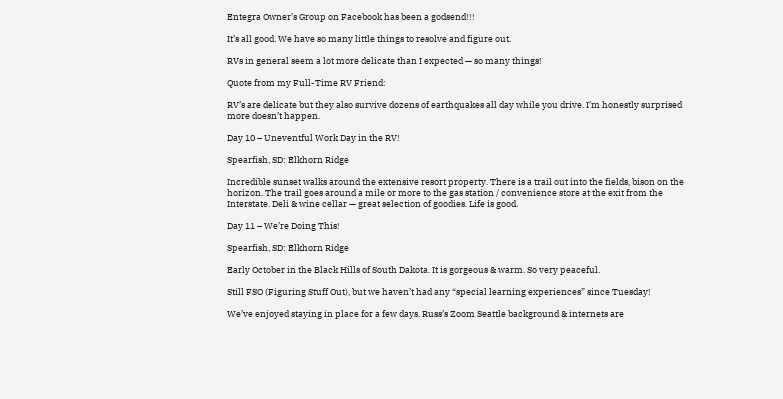Entegra Owner’s Group on Facebook has been a godsend!!!

It’s all good. We have so many little things to resolve and figure out.

RVs in general seem a lot more delicate than I expected — so many things!

Quote from my Full-Time RV Friend:

RV’s are delicate but they also survive dozens of earthquakes all day while you drive. I’m honestly surprised more doesn’t happen.

Day 10 – Uneventful Work Day in the RV!

Spearfish, SD: Elkhorn Ridge

Incredible sunset walks around the extensive resort property. There is a trail out into the fields, bison on the horizon. The trail goes around a mile or more to the gas station / convenience store at the exit from the Interstate. Deli & wine cellar — great selection of goodies. Life is good.

Day 11 – We’re Doing This!

Spearfish, SD: Elkhorn Ridge

Early October in the Black Hills of South Dakota. It is gorgeous & warm. So very peaceful.

Still FSO (Figuring Stuff Out), but we haven’t had any “special learning experiences” since Tuesday!

We’ve enjoyed staying in place for a few days. Russ’s Zoom Seattle background & internets are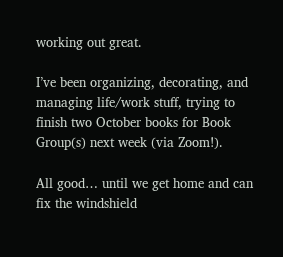working out great.

I’ve been organizing, decorating, and managing life/work stuff, trying to finish two October books for Book Group(s) next week (via Zoom!).

All good… until we get home and can fix the windshield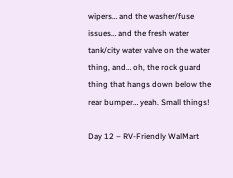wipers… and the washer/fuse issues… and the fresh water tank/city water valve on the water thing, and… oh, the rock guard thing that hangs down below the rear bumper… yeah. Small things!

Day 12 – RV-Friendly WalMart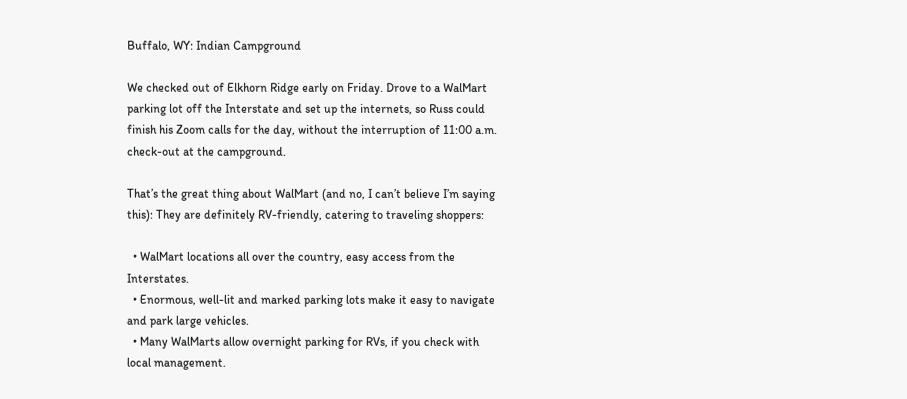Buffalo, WY: Indian Campground

We checked out of Elkhorn Ridge early on Friday. Drove to a WalMart parking lot off the Interstate and set up the internets, so Russ could finish his Zoom calls for the day, without the interruption of 11:00 a.m. check-out at the campground.

That’s the great thing about WalMart (and no, I can’t believe I’m saying this): They are definitely RV-friendly, catering to traveling shoppers:

  • WalMart locations all over the country, easy access from the Interstates.
  • Enormous, well-lit and marked parking lots make it easy to navigate and park large vehicles.
  • Many WalMarts allow overnight parking for RVs, if you check with local management.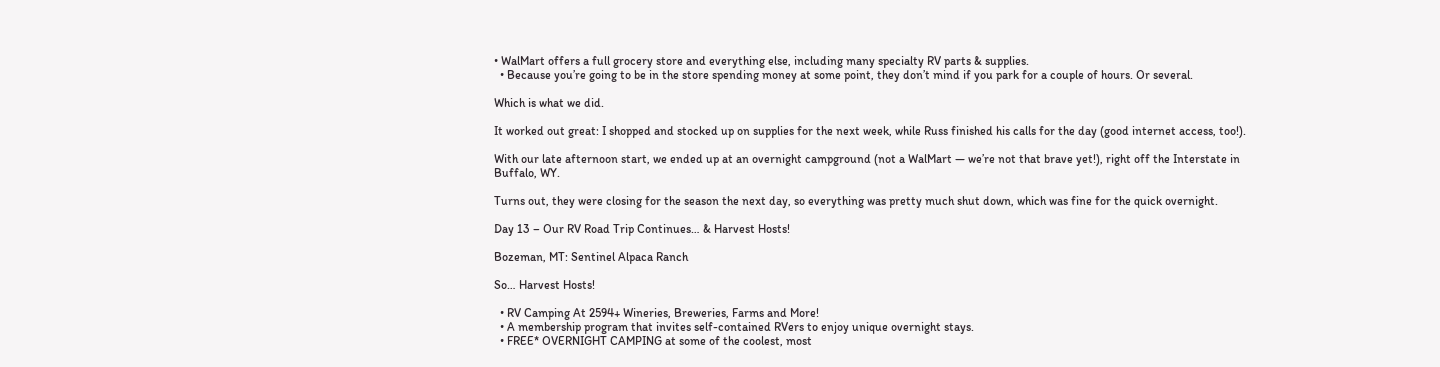• WalMart offers a full grocery store and everything else, including many specialty RV parts & supplies.
  • Because you’re going to be in the store spending money at some point, they don’t mind if you park for a couple of hours. Or several.

Which is what we did.

It worked out great: I shopped and stocked up on supplies for the next week, while Russ finished his calls for the day (good internet access, too!).

With our late afternoon start, we ended up at an overnight campground (not a WalMart — we’re not that brave yet!), right off the Interstate in Buffalo, WY.

Turns out, they were closing for the season the next day, so everything was pretty much shut down, which was fine for the quick overnight.

Day 13 – Our RV Road Trip Continues… & Harvest Hosts!

Bozeman, MT: Sentinel Alpaca Ranch

So… Harvest Hosts!

  • RV Camping At 2594+ Wineries, Breweries, Farms and More!
  • A membership program that invites self-contained RVers to enjoy unique overnight stays.
  • FREE* OVERNIGHT CAMPING at some of the coolest, most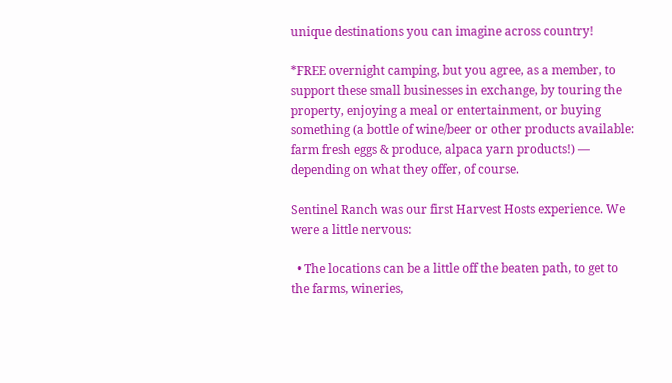unique destinations you can imagine across country!

*FREE overnight camping, but you agree, as a member, to support these small businesses in exchange, by touring the property, enjoying a meal or entertainment, or buying something (a bottle of wine/beer or other products available: farm fresh eggs & produce, alpaca yarn products!) — depending on what they offer, of course.

Sentinel Ranch was our first Harvest Hosts experience. We were a little nervous:

  • The locations can be a little off the beaten path, to get to the farms, wineries,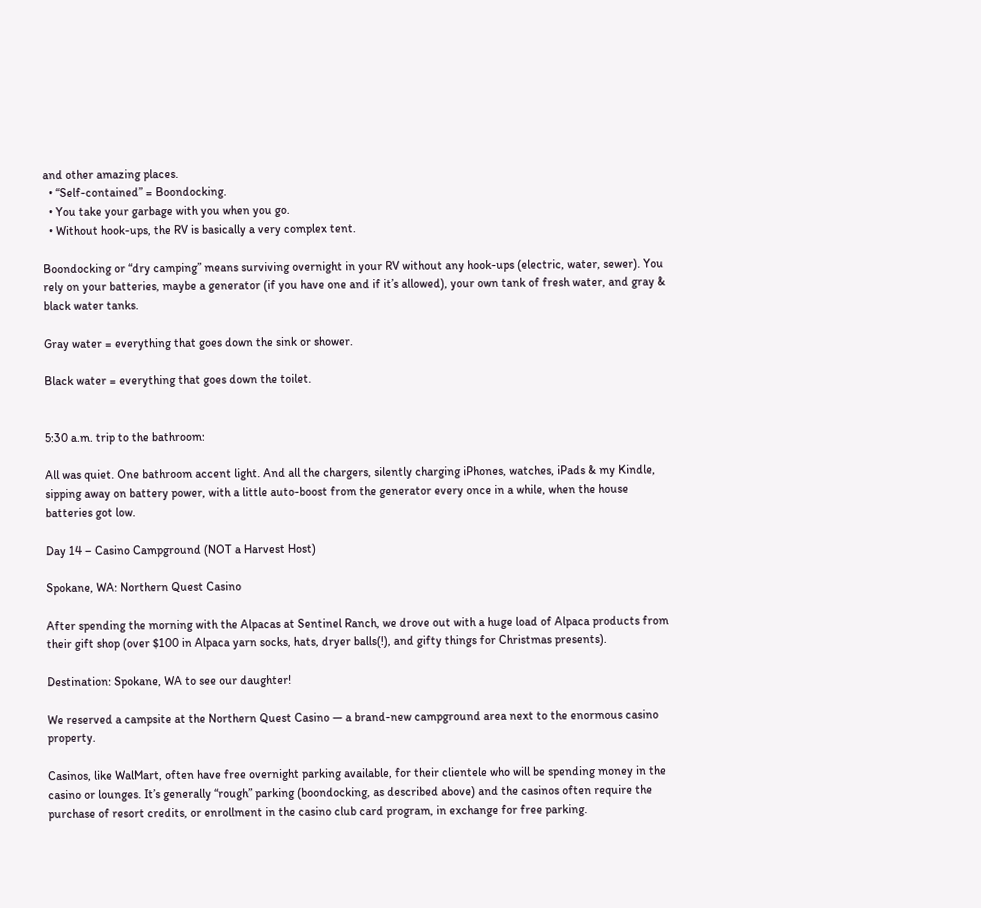and other amazing places.
  • “Self-contained” = Boondocking.
  • You take your garbage with you when you go.
  • Without hook-ups, the RV is basically a very complex tent.

Boondocking or “dry camping” means surviving overnight in your RV without any hook-ups (electric, water, sewer). You rely on your batteries, maybe a generator (if you have one and if it’s allowed), your own tank of fresh water, and gray & black water tanks.

Gray water = everything that goes down the sink or shower.

Black water = everything that goes down the toilet.


5:30 a.m. trip to the bathroom:

All was quiet. One bathroom accent light. And all the chargers, silently charging iPhones, watches, iPads & my Kindle, sipping away on battery power, with a little auto-boost from the generator every once in a while, when the house batteries got low.

Day 14 – Casino Campground (NOT a Harvest Host)

Spokane, WA: Northern Quest Casino

After spending the morning with the Alpacas at Sentinel Ranch, we drove out with a huge load of Alpaca products from their gift shop (over $100 in Alpaca yarn socks, hats, dryer balls(!), and gifty things for Christmas presents).

Destination: Spokane, WA to see our daughter!

We reserved a campsite at the Northern Quest Casino — a brand-new campground area next to the enormous casino property.

Casinos, like WalMart, often have free overnight parking available, for their clientele who will be spending money in the casino or lounges. It’s generally “rough” parking (boondocking, as described above) and the casinos often require the purchase of resort credits, or enrollment in the casino club card program, in exchange for free parking.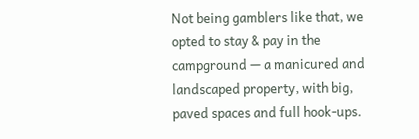Not being gamblers like that, we opted to stay & pay in the campground — a manicured and landscaped property, with big, paved spaces and full hook-ups.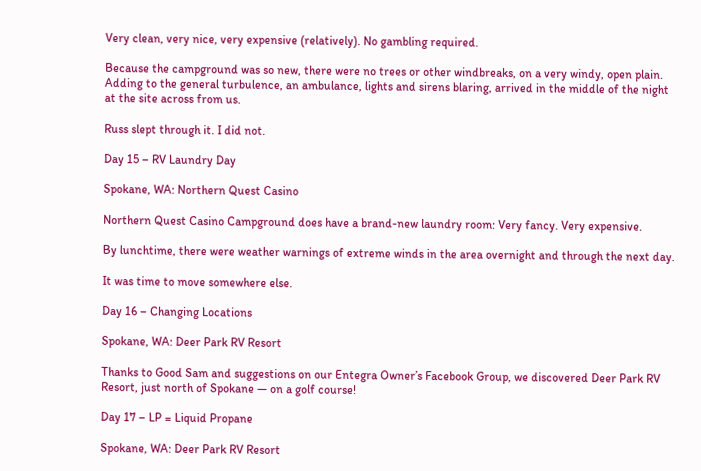Very clean, very nice, very expensive (relatively). No gambling required.

Because the campground was so new, there were no trees or other windbreaks, on a very windy, open plain. Adding to the general turbulence, an ambulance, lights and sirens blaring, arrived in the middle of the night at the site across from us.

Russ slept through it. I did not.

Day 15 – RV Laundry Day

Spokane, WA: Northern Quest Casino

Northern Quest Casino Campground does have a brand-new laundry room: Very fancy. Very expensive.

By lunchtime, there were weather warnings of extreme winds in the area overnight and through the next day.

It was time to move somewhere else.

Day 16 – Changing Locations

Spokane, WA: Deer Park RV Resort

Thanks to Good Sam and suggestions on our Entegra Owner’s Facebook Group, we discovered Deer Park RV Resort, just north of Spokane — on a golf course!

Day 17 – LP = Liquid Propane

Spokane, WA: Deer Park RV Resort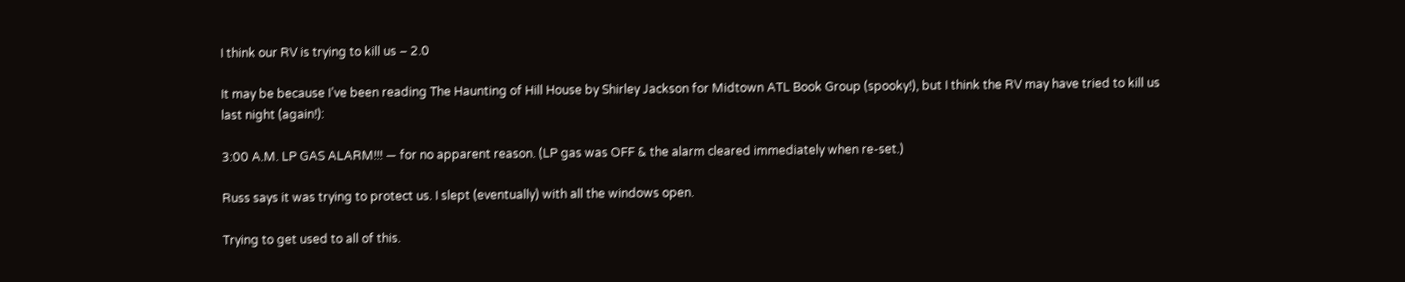I think our RV is trying to kill us – 2.0

It may be because I’ve been reading The Haunting of Hill House by Shirley Jackson for Midtown ATL Book Group (spooky!), but I think the RV may have tried to kill us last night (again!):

3:00 A.M. LP GAS ALARM!!! — for no apparent reason. (LP gas was OFF & the alarm cleared immediately when re-set.)

Russ says it was trying to protect us. I slept (eventually) with all the windows open.

Trying to get used to all of this.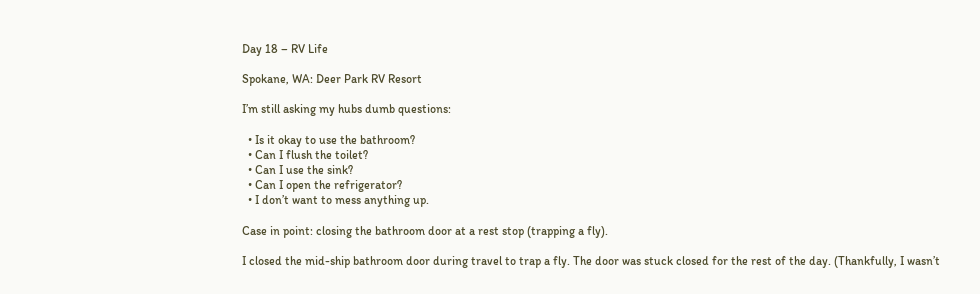Day 18 – RV Life

Spokane, WA: Deer Park RV Resort

I’m still asking my hubs dumb questions:

  • Is it okay to use the bathroom?
  • Can I flush the toilet?
  • Can I use the sink?
  • Can I open the refrigerator?
  • I don’t want to mess anything up.

Case in point: closing the bathroom door at a rest stop (trapping a fly).

I closed the mid-ship bathroom door during travel to trap a fly. The door was stuck closed for the rest of the day. (Thankfully, I wasn’t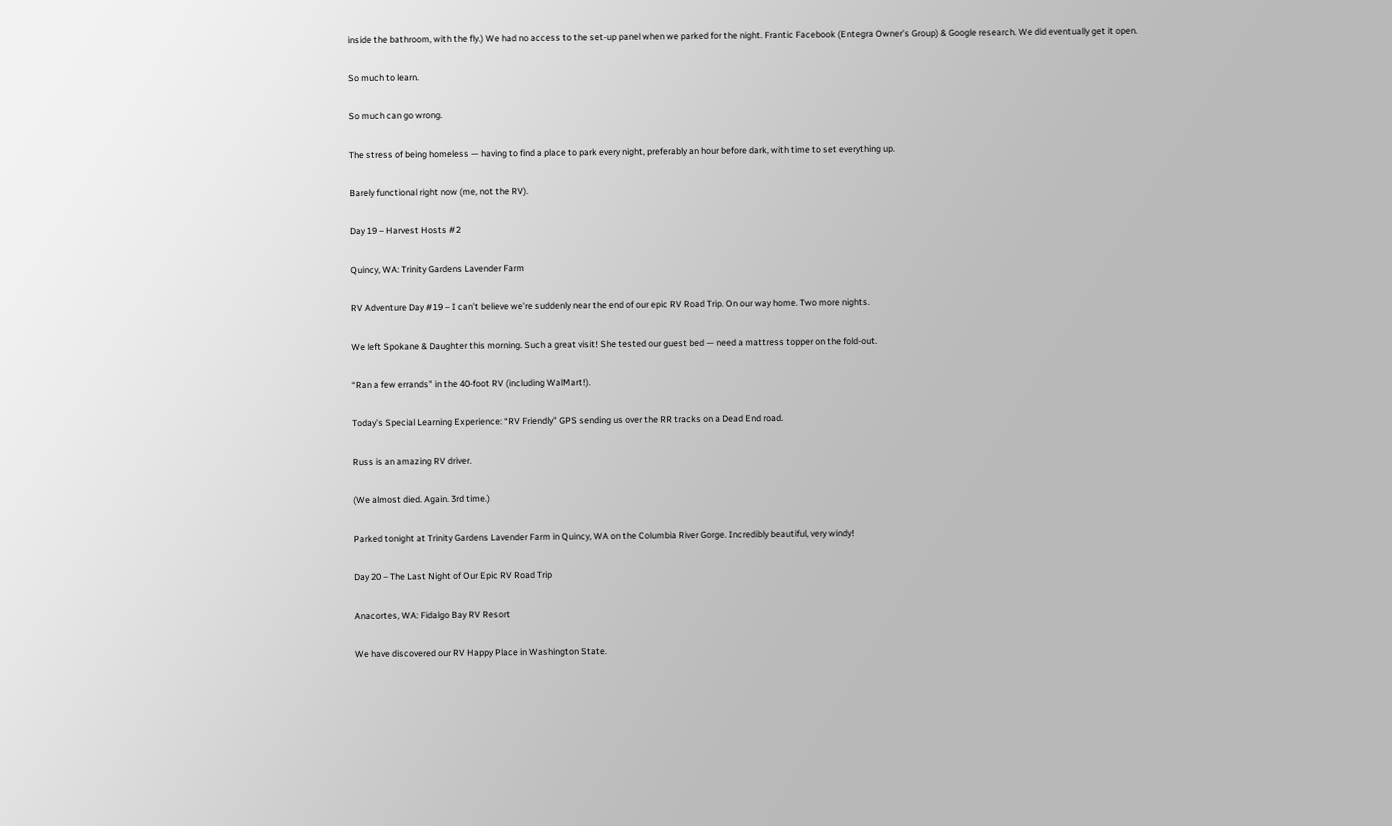inside the bathroom, with the fly.) We had no access to the set-up panel when we parked for the night. Frantic Facebook (Entegra Owner’s Group) & Google research. We did eventually get it open.

So much to learn.

So much can go wrong.

The stress of being homeless — having to find a place to park every night, preferably an hour before dark, with time to set everything up.

Barely functional right now (me, not the RV).

Day 19 – Harvest Hosts #2

Quincy, WA: Trinity Gardens Lavender Farm

RV Adventure Day #19 – I can’t believe we’re suddenly near the end of our epic RV Road Trip. On our way home. Two more nights.

We left Spokane & Daughter this morning. Such a great visit! She tested our guest bed — need a mattress topper on the fold-out.

“Ran a few errands” in the 40-foot RV (including WalMart!).

Today’s Special Learning Experience: “RV Friendly” GPS sending us over the RR tracks on a Dead End road.

Russ is an amazing RV driver.

(We almost died. Again. 3rd time.)

Parked tonight at Trinity Gardens Lavender Farm in Quincy, WA on the Columbia River Gorge. Incredibly beautiful, very windy!

Day 20 – The Last Night of Our Epic RV Road Trip

Anacortes, WA: Fidalgo Bay RV Resort

We have discovered our RV Happy Place in Washington State.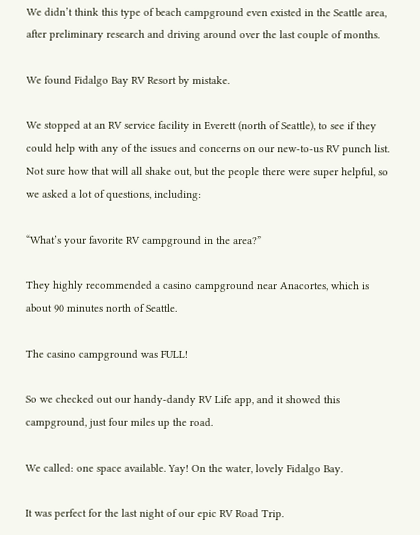We didn’t think this type of beach campground even existed in the Seattle area, after preliminary research and driving around over the last couple of months.

We found Fidalgo Bay RV Resort by mistake.

We stopped at an RV service facility in Everett (north of Seattle), to see if they could help with any of the issues and concerns on our new-to-us RV punch list. Not sure how that will all shake out, but the people there were super helpful, so we asked a lot of questions, including:

“What’s your favorite RV campground in the area?”

They highly recommended a casino campground near Anacortes, which is about 90 minutes north of Seattle.

The casino campground was FULL!

So we checked out our handy-dandy RV Life app, and it showed this campground, just four miles up the road.

We called: one space available. Yay! On the water, lovely Fidalgo Bay.

It was perfect for the last night of our epic RV Road Trip.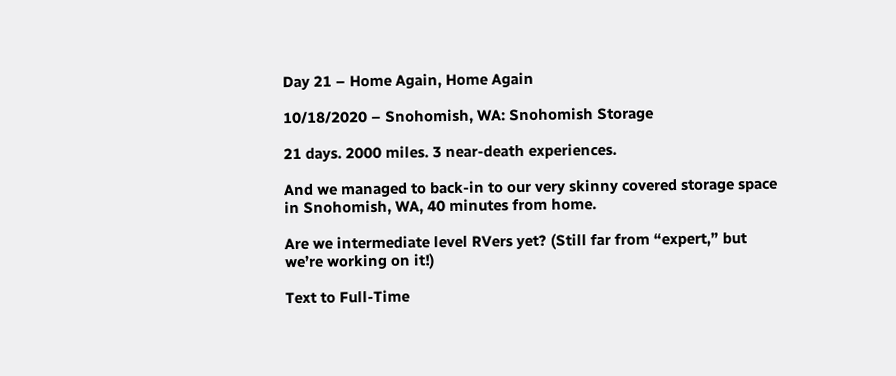Day 21 – Home Again, Home Again

10/18/2020 – Snohomish, WA: Snohomish Storage

21 days. 2000 miles. 3 near-death experiences.

And we managed to back-in to our very skinny covered storage space in Snohomish, WA, 40 minutes from home.

Are we intermediate level RVers yet? (Still far from “expert,” but we’re working on it!)

Text to Full-Time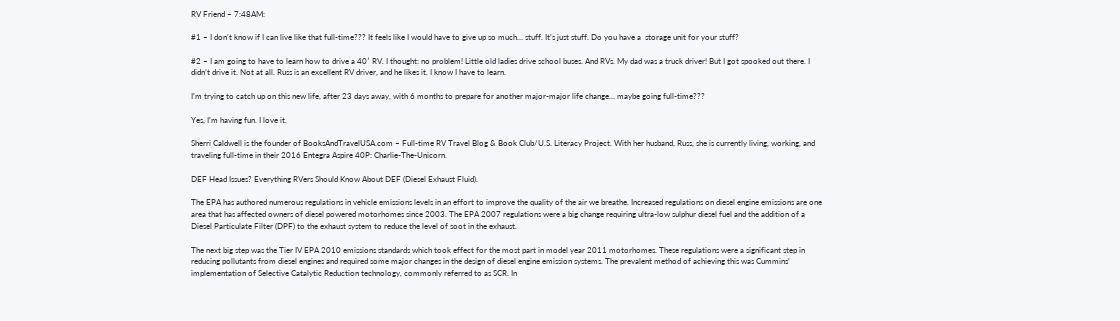RV Friend – 7:48AM:

#1 – I don’t know if I can live like that full-time??? It feels like I would have to give up so much… stuff. It’s just stuff. Do you have a  storage unit for your stuff?

#2 – I am going to have to learn how to drive a 40′ RV. I thought: no problem! Little old ladies drive school buses. And RVs. My dad was a truck driver! But I got spooked out there. I didn’t drive it. Not at all. Russ is an excellent RV driver, and he likes it. I know I have to learn.

I’m trying to catch up on this new life, after 23 days away, with 6 months to prepare for another major-major life change… maybe going full-time???

Yes, I’m having fun. I love it.

Sherri Caldwell is the founder of BooksAndTravelUSA.com – Full-time RV Travel Blog & Book Club/U.S. Literacy Project. With her husband, Russ, she is currently living, working, and traveling full-time in their 2016 Entegra Aspire 40P: Charlie-The-Unicorn.

DEF Head Issues? Everything RVers Should Know About DEF (Diesel Exhaust Fluid).

The EPA has authored numerous regulations in vehicle emissions levels in an effort to improve the quality of the air we breathe. Increased regulations on diesel engine emissions are one area that has affected owners of diesel powered motorhomes since 2003. The EPA 2007 regulations were a big change requiring ultra-low sulphur diesel fuel and the addition of a Diesel Particulate Filter (DPF) to the exhaust system to reduce the level of soot in the exhaust.

The next big step was the Tier IV EPA 2010 emissions standards which took effect for the most part in model year 2011 motorhomes. These regulations were a significant step in reducing pollutants from diesel engines and required some major changes in the design of diesel engine emission systems. The prevalent method of achieving this was Cummins’ implementation of Selective Catalytic Reduction technology, commonly referred to as SCR. In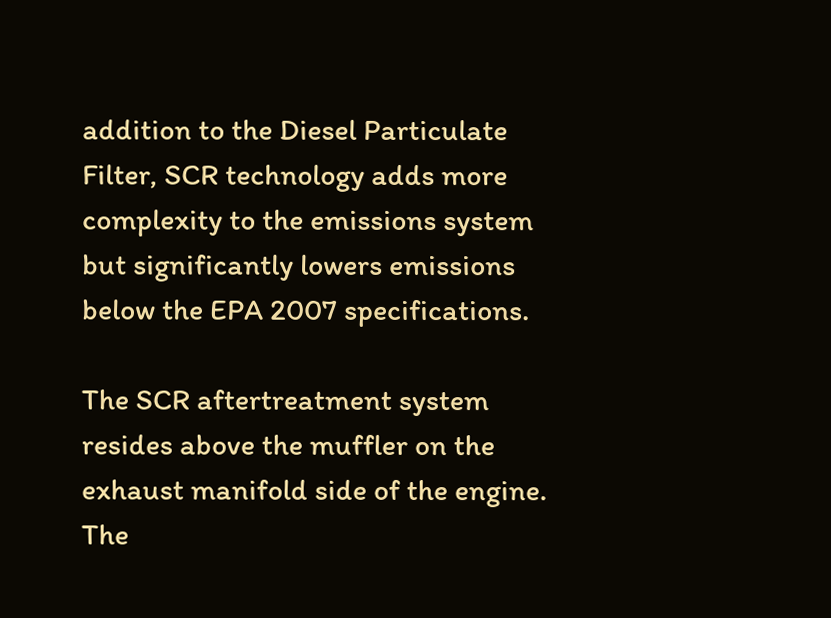addition to the Diesel Particulate Filter, SCR technology adds more complexity to the emissions system but significantly lowers emissions below the EPA 2007 specifications.

The SCR aftertreatment system resides above the muffler on the exhaust manifold side of the engine.
The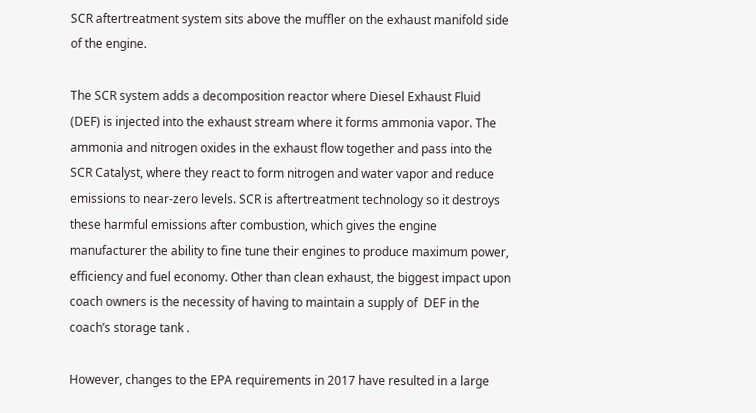SCR aftertreatment system sits above the muffler on the exhaust manifold side of the engine.

The SCR system adds a decomposition reactor where Diesel Exhaust Fluid (DEF) is injected into the exhaust stream where it forms ammonia vapor. The ammonia and nitrogen oxides in the exhaust flow together and pass into the SCR Catalyst, where they react to form nitrogen and water vapor and reduce emissions to near-zero levels. SCR is aftertreatment technology so it destroys these harmful emissions after combustion, which gives the engine manufacturer the ability to fine tune their engines to produce maximum power, efficiency and fuel economy. Other than clean exhaust, the biggest impact upon coach owners is the necessity of having to maintain a supply of  DEF in the coach’s storage tank .

However, changes to the EPA requirements in 2017 have resulted in a large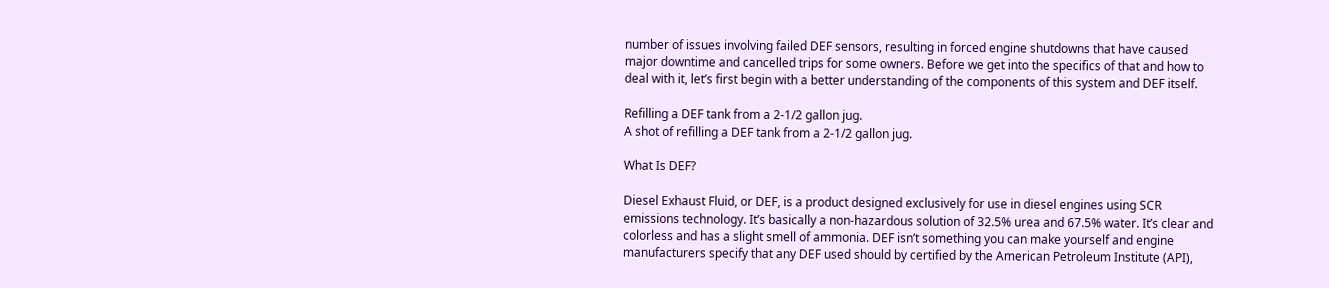number of issues involving failed DEF sensors, resulting in forced engine shutdowns that have caused major downtime and cancelled trips for some owners. Before we get into the specifics of that and how to deal with it, let’s first begin with a better understanding of the components of this system and DEF itself.

Refilling a DEF tank from a 2-1/2 gallon jug.
A shot of refilling a DEF tank from a 2-1/2 gallon jug.

What Is DEF?

Diesel Exhaust Fluid, or DEF, is a product designed exclusively for use in diesel engines using SCR emissions technology. It’s basically a non-hazardous solution of 32.5% urea and 67.5% water. It’s clear and colorless and has a slight smell of ammonia. DEF isn’t something you can make yourself and engine manufacturers specify that any DEF used should by certified by the American Petroleum Institute (API),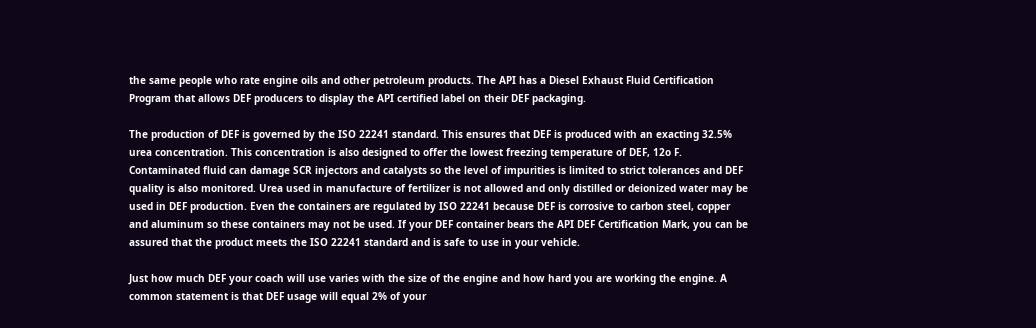the same people who rate engine oils and other petroleum products. The API has a Diesel Exhaust Fluid Certification Program that allows DEF producers to display the API certified label on their DEF packaging.

The production of DEF is governed by the ISO 22241 standard. This ensures that DEF is produced with an exacting 32.5% urea concentration. This concentration is also designed to offer the lowest freezing temperature of DEF, 12o F. Contaminated fluid can damage SCR injectors and catalysts so the level of impurities is limited to strict tolerances and DEF quality is also monitored. Urea used in manufacture of fertilizer is not allowed and only distilled or deionized water may be used in DEF production. Even the containers are regulated by ISO 22241 because DEF is corrosive to carbon steel, copper and aluminum so these containers may not be used. If your DEF container bears the API DEF Certification Mark, you can be assured that the product meets the ISO 22241 standard and is safe to use in your vehicle.

Just how much DEF your coach will use varies with the size of the engine and how hard you are working the engine. A common statement is that DEF usage will equal 2% of your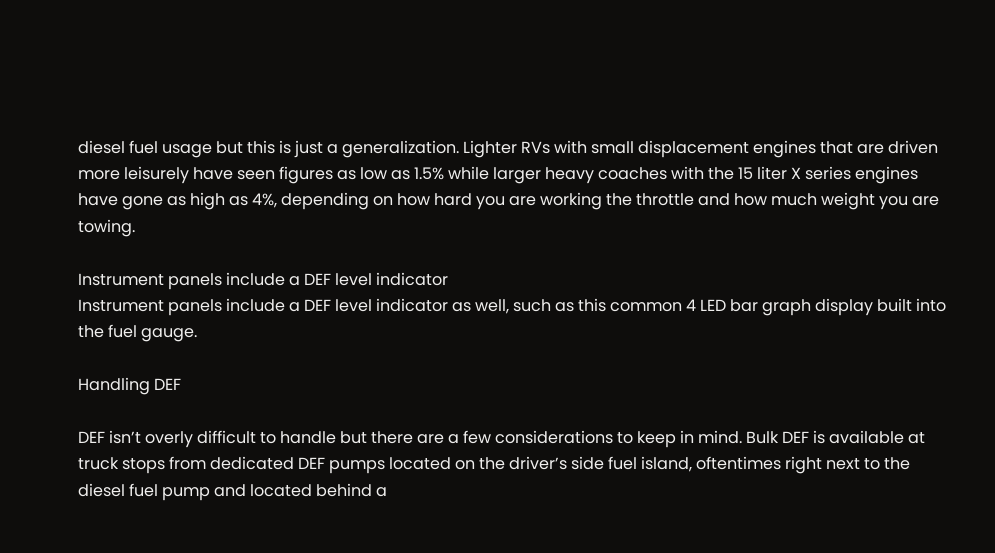diesel fuel usage but this is just a generalization. Lighter RVs with small displacement engines that are driven more leisurely have seen figures as low as 1.5% while larger heavy coaches with the 15 liter X series engines have gone as high as 4%, depending on how hard you are working the throttle and how much weight you are towing.

Instrument panels include a DEF level indicator
Instrument panels include a DEF level indicator as well, such as this common 4 LED bar graph display built into the fuel gauge.

Handling DEF

DEF isn’t overly difficult to handle but there are a few considerations to keep in mind. Bulk DEF is available at truck stops from dedicated DEF pumps located on the driver’s side fuel island, oftentimes right next to the diesel fuel pump and located behind a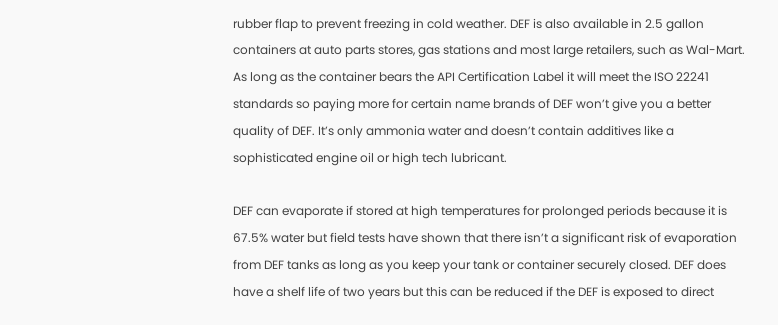rubber flap to prevent freezing in cold weather. DEF is also available in 2.5 gallon containers at auto parts stores, gas stations and most large retailers, such as Wal-Mart. As long as the container bears the API Certification Label it will meet the ISO 22241 standards so paying more for certain name brands of DEF won’t give you a better quality of DEF. It’s only ammonia water and doesn’t contain additives like a sophisticated engine oil or high tech lubricant.

DEF can evaporate if stored at high temperatures for prolonged periods because it is 67.5% water but field tests have shown that there isn’t a significant risk of evaporation from DEF tanks as long as you keep your tank or container securely closed. DEF does have a shelf life of two years but this can be reduced if the DEF is exposed to direct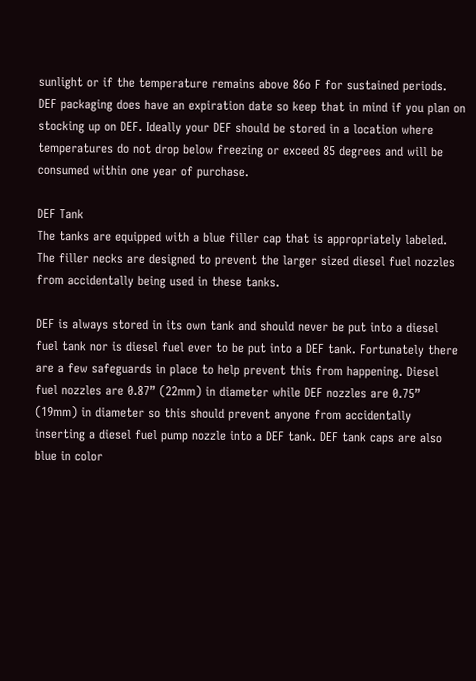sunlight or if the temperature remains above 86o F for sustained periods. DEF packaging does have an expiration date so keep that in mind if you plan on stocking up on DEF. Ideally your DEF should be stored in a location where temperatures do not drop below freezing or exceed 85 degrees and will be consumed within one year of purchase.

DEF Tank
The tanks are equipped with a blue filler cap that is appropriately labeled. The filler necks are designed to prevent the larger sized diesel fuel nozzles from accidentally being used in these tanks.

DEF is always stored in its own tank and should never be put into a diesel fuel tank nor is diesel fuel ever to be put into a DEF tank. Fortunately there are a few safeguards in place to help prevent this from happening. Diesel fuel nozzles are 0.87” (22mm) in diameter while DEF nozzles are 0.75” (19mm) in diameter so this should prevent anyone from accidentally inserting a diesel fuel pump nozzle into a DEF tank. DEF tank caps are also blue in color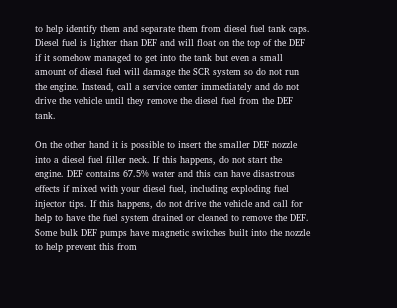to help identify them and separate them from diesel fuel tank caps. Diesel fuel is lighter than DEF and will float on the top of the DEF if it somehow managed to get into the tank but even a small amount of diesel fuel will damage the SCR system so do not run the engine. Instead, call a service center immediately and do not drive the vehicle until they remove the diesel fuel from the DEF tank.

On the other hand it is possible to insert the smaller DEF nozzle into a diesel fuel filler neck. If this happens, do not start the engine. DEF contains 67.5% water and this can have disastrous effects if mixed with your diesel fuel, including exploding fuel injector tips. If this happens, do not drive the vehicle and call for help to have the fuel system drained or cleaned to remove the DEF. Some bulk DEF pumps have magnetic switches built into the nozzle to help prevent this from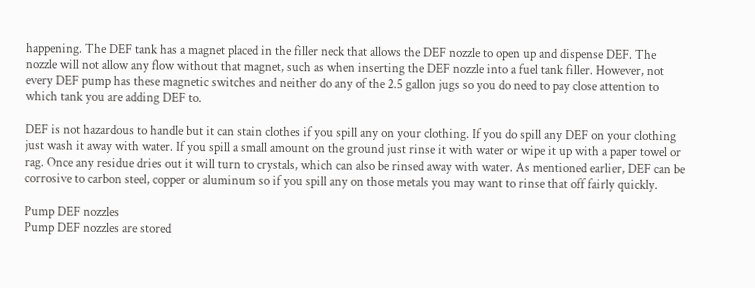happening. The DEF tank has a magnet placed in the filler neck that allows the DEF nozzle to open up and dispense DEF. The nozzle will not allow any flow without that magnet, such as when inserting the DEF nozzle into a fuel tank filler. However, not every DEF pump has these magnetic switches and neither do any of the 2.5 gallon jugs so you do need to pay close attention to which tank you are adding DEF to.

DEF is not hazardous to handle but it can stain clothes if you spill any on your clothing. If you do spill any DEF on your clothing just wash it away with water. If you spill a small amount on the ground just rinse it with water or wipe it up with a paper towel or rag. Once any residue dries out it will turn to crystals, which can also be rinsed away with water. As mentioned earlier, DEF can be corrosive to carbon steel, copper or aluminum so if you spill any on those metals you may want to rinse that off fairly quickly.

Pump DEF nozzles
Pump DEF nozzles are stored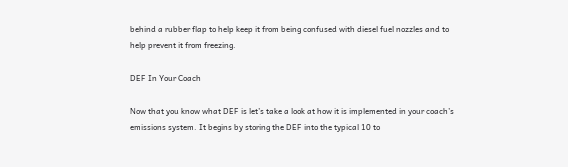behind a rubber flap to help keep it from being confused with diesel fuel nozzles and to help prevent it from freezing.

DEF In Your Coach

Now that you know what DEF is let’s take a look at how it is implemented in your coach’s emissions system. It begins by storing the DEF into the typical 10 to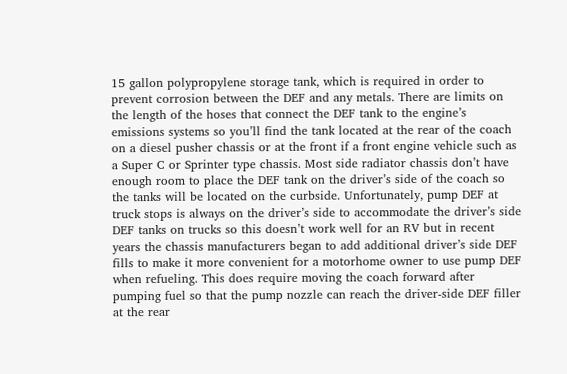15 gallon polypropylene storage tank, which is required in order to prevent corrosion between the DEF and any metals. There are limits on the length of the hoses that connect the DEF tank to the engine’s emissions systems so you’ll find the tank located at the rear of the coach on a diesel pusher chassis or at the front if a front engine vehicle such as a Super C or Sprinter type chassis. Most side radiator chassis don’t have enough room to place the DEF tank on the driver’s side of the coach so the tanks will be located on the curbside. Unfortunately, pump DEF at truck stops is always on the driver’s side to accommodate the driver’s side DEF tanks on trucks so this doesn’t work well for an RV but in recent years the chassis manufacturers began to add additional driver’s side DEF fills to make it more convenient for a motorhome owner to use pump DEF when refueling. This does require moving the coach forward after pumping fuel so that the pump nozzle can reach the driver-side DEF filler at the rear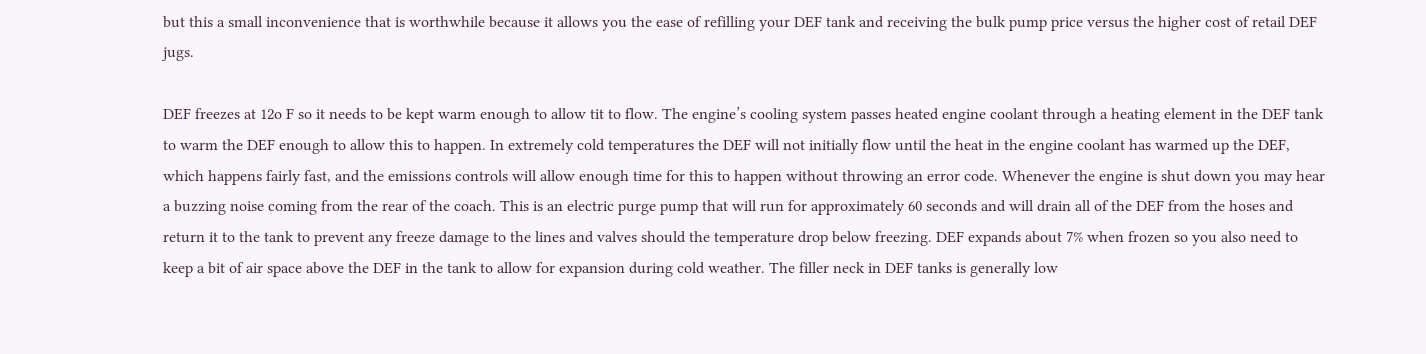but this a small inconvenience that is worthwhile because it allows you the ease of refilling your DEF tank and receiving the bulk pump price versus the higher cost of retail DEF jugs.

DEF freezes at 12o F so it needs to be kept warm enough to allow tit to flow. The engine’s cooling system passes heated engine coolant through a heating element in the DEF tank to warm the DEF enough to allow this to happen. In extremely cold temperatures the DEF will not initially flow until the heat in the engine coolant has warmed up the DEF, which happens fairly fast, and the emissions controls will allow enough time for this to happen without throwing an error code. Whenever the engine is shut down you may hear a buzzing noise coming from the rear of the coach. This is an electric purge pump that will run for approximately 60 seconds and will drain all of the DEF from the hoses and return it to the tank to prevent any freeze damage to the lines and valves should the temperature drop below freezing. DEF expands about 7% when frozen so you also need to keep a bit of air space above the DEF in the tank to allow for expansion during cold weather. The filler neck in DEF tanks is generally low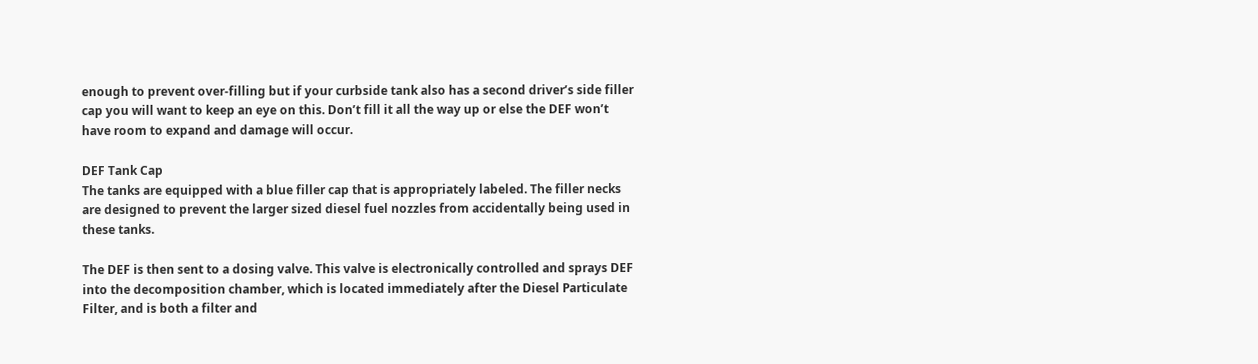enough to prevent over-filling but if your curbside tank also has a second driver’s side filler cap you will want to keep an eye on this. Don’t fill it all the way up or else the DEF won’t have room to expand and damage will occur.

DEF Tank Cap
The tanks are equipped with a blue filler cap that is appropriately labeled. The filler necks are designed to prevent the larger sized diesel fuel nozzles from accidentally being used in these tanks.

The DEF is then sent to a dosing valve. This valve is electronically controlled and sprays DEF into the decomposition chamber, which is located immediately after the Diesel Particulate Filter, and is both a filter and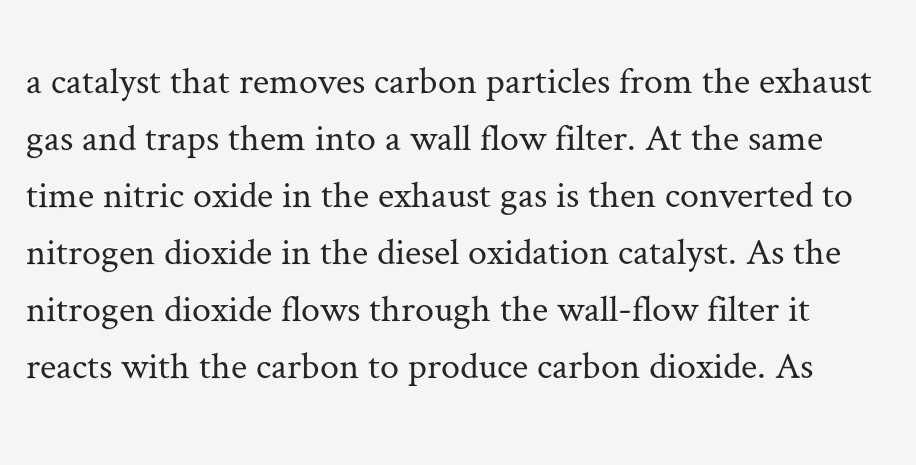a catalyst that removes carbon particles from the exhaust gas and traps them into a wall flow filter. At the same time nitric oxide in the exhaust gas is then converted to nitrogen dioxide in the diesel oxidation catalyst. As the nitrogen dioxide flows through the wall-flow filter it reacts with the carbon to produce carbon dioxide. As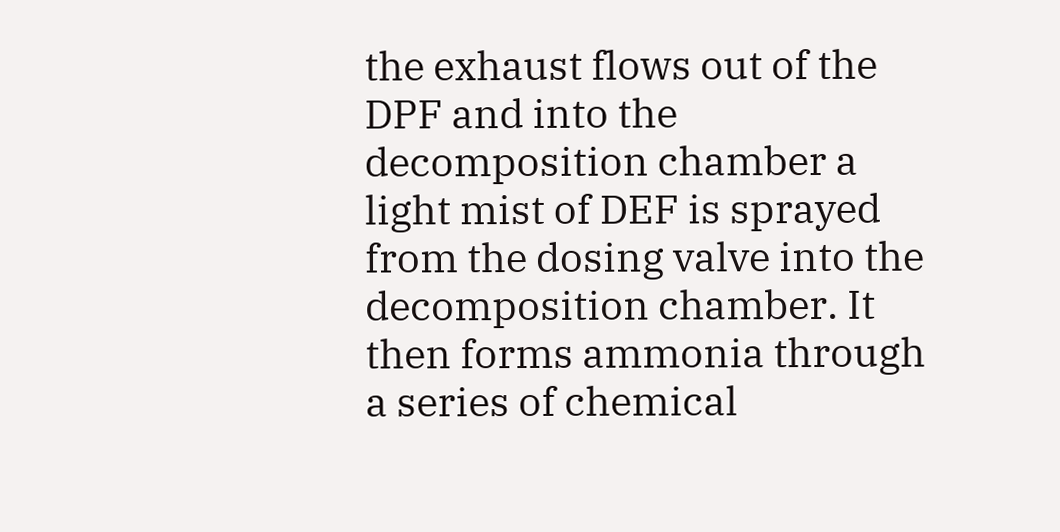the exhaust flows out of the DPF and into the decomposition chamber a light mist of DEF is sprayed from the dosing valve into the decomposition chamber. It then forms ammonia through a series of chemical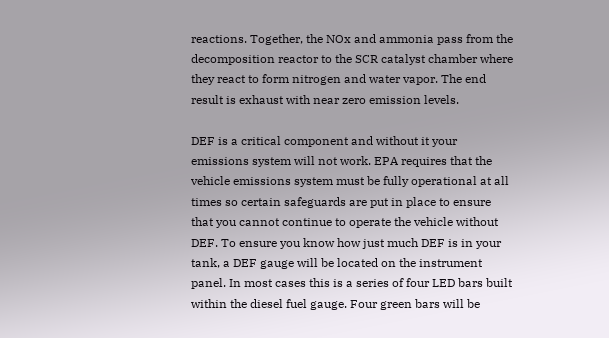reactions. Together, the NOx and ammonia pass from the decomposition reactor to the SCR catalyst chamber where they react to form nitrogen and water vapor. The end result is exhaust with near zero emission levels.

DEF is a critical component and without it your emissions system will not work. EPA requires that the vehicle emissions system must be fully operational at all times so certain safeguards are put in place to ensure that you cannot continue to operate the vehicle without DEF. To ensure you know how just much DEF is in your tank, a DEF gauge will be located on the instrument panel. In most cases this is a series of four LED bars built within the diesel fuel gauge. Four green bars will be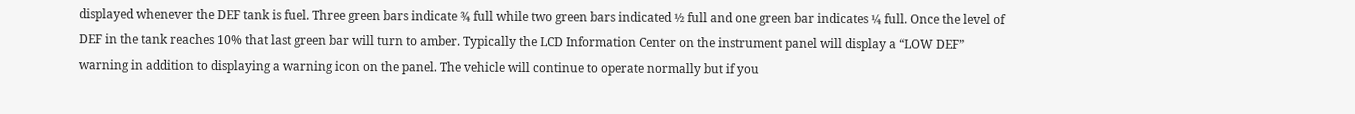displayed whenever the DEF tank is fuel. Three green bars indicate ¾ full while two green bars indicated ½ full and one green bar indicates ¼ full. Once the level of DEF in the tank reaches 10% that last green bar will turn to amber. Typically the LCD Information Center on the instrument panel will display a “LOW DEF” warning in addition to displaying a warning icon on the panel. The vehicle will continue to operate normally but if you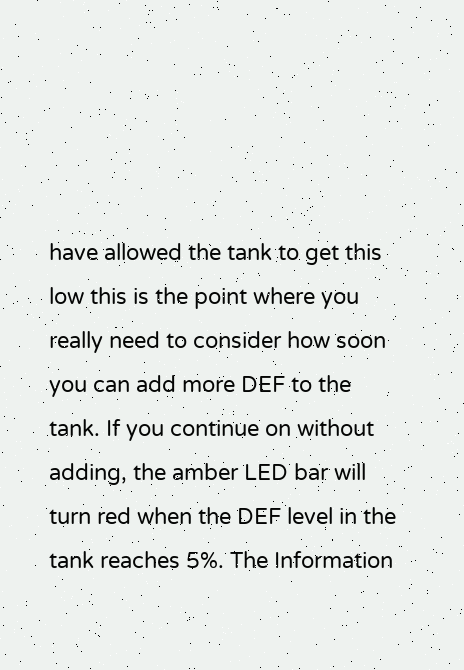have allowed the tank to get this low this is the point where you really need to consider how soon you can add more DEF to the tank. If you continue on without adding, the amber LED bar will turn red when the DEF level in the tank reaches 5%. The Information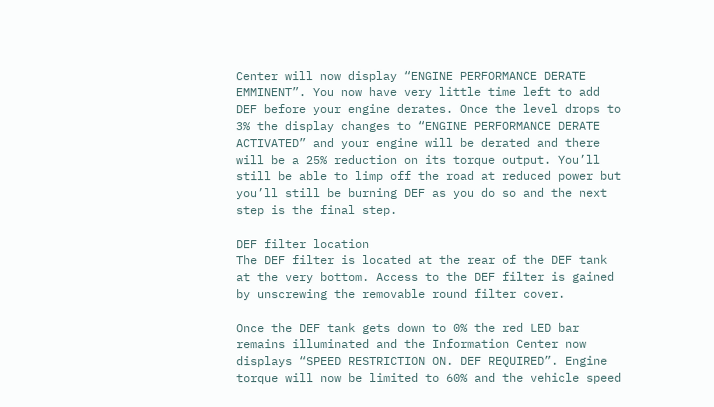Center will now display “ENGINE PERFORMANCE DERATE EMMINENT”. You now have very little time left to add DEF before your engine derates. Once the level drops to 3% the display changes to “ENGINE PERFORMANCE DERATE ACTIVATED” and your engine will be derated and there will be a 25% reduction on its torque output. You’ll still be able to limp off the road at reduced power but you’ll still be burning DEF as you do so and the next step is the final step.

DEF filter location
The DEF filter is located at the rear of the DEF tank at the very bottom. Access to the DEF filter is gained by unscrewing the removable round filter cover.

Once the DEF tank gets down to 0% the red LED bar remains illuminated and the Information Center now displays “SPEED RESTRICTION ON. DEF REQUIRED”. Engine torque will now be limited to 60% and the vehicle speed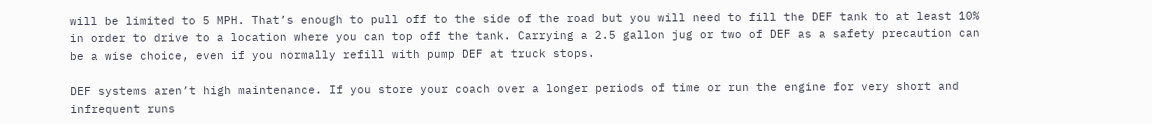will be limited to 5 MPH. That’s enough to pull off to the side of the road but you will need to fill the DEF tank to at least 10% in order to drive to a location where you can top off the tank. Carrying a 2.5 gallon jug or two of DEF as a safety precaution can be a wise choice, even if you normally refill with pump DEF at truck stops.

DEF systems aren’t high maintenance. If you store your coach over a longer periods of time or run the engine for very short and infrequent runs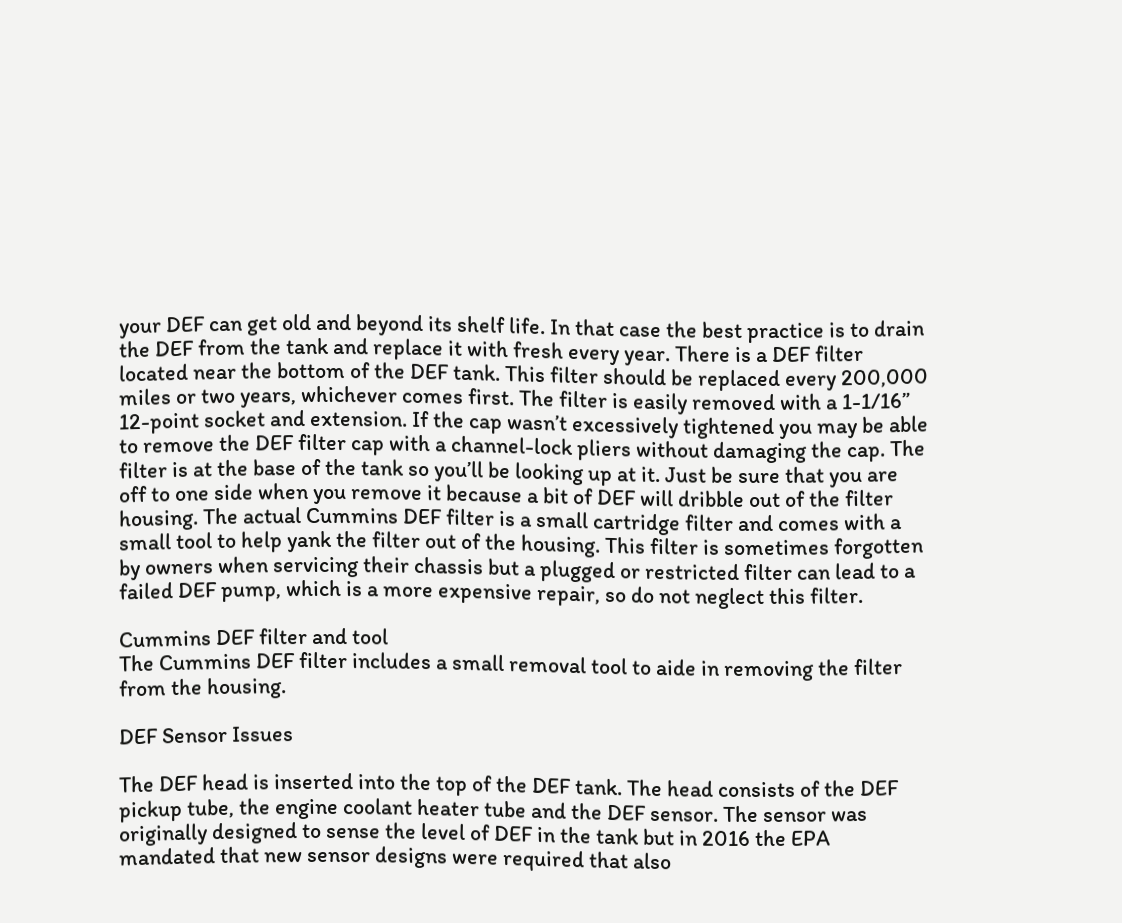your DEF can get old and beyond its shelf life. In that case the best practice is to drain the DEF from the tank and replace it with fresh every year. There is a DEF filter located near the bottom of the DEF tank. This filter should be replaced every 200,000 miles or two years, whichever comes first. The filter is easily removed with a 1-1/16” 12-point socket and extension. If the cap wasn’t excessively tightened you may be able to remove the DEF filter cap with a channel-lock pliers without damaging the cap. The filter is at the base of the tank so you’ll be looking up at it. Just be sure that you are off to one side when you remove it because a bit of DEF will dribble out of the filter housing. The actual Cummins DEF filter is a small cartridge filter and comes with a small tool to help yank the filter out of the housing. This filter is sometimes forgotten by owners when servicing their chassis but a plugged or restricted filter can lead to a failed DEF pump, which is a more expensive repair, so do not neglect this filter.

Cummins DEF filter and tool
The Cummins DEF filter includes a small removal tool to aide in removing the filter from the housing.

DEF Sensor Issues

The DEF head is inserted into the top of the DEF tank. The head consists of the DEF pickup tube, the engine coolant heater tube and the DEF sensor. The sensor was originally designed to sense the level of DEF in the tank but in 2016 the EPA mandated that new sensor designs were required that also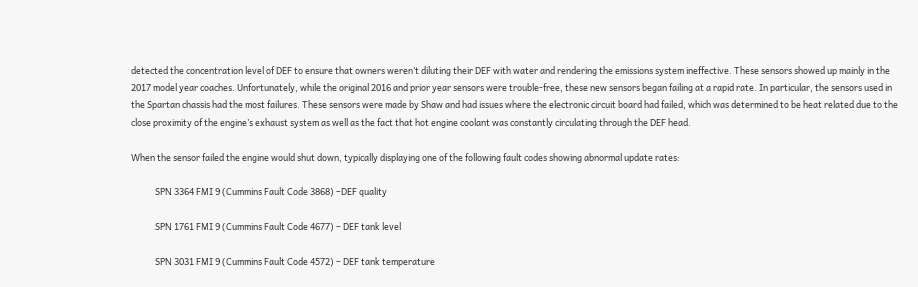detected the concentration level of DEF to ensure that owners weren’t diluting their DEF with water and rendering the emissions system ineffective. These sensors showed up mainly in the 2017 model year coaches. Unfortunately, while the original 2016 and prior year sensors were trouble-free, these new sensors began failing at a rapid rate. In particular, the sensors used in the Spartan chassis had the most failures. These sensors were made by Shaw and had issues where the electronic circuit board had failed, which was determined to be heat related due to the close proximity of the engine’s exhaust system as well as the fact that hot engine coolant was constantly circulating through the DEF head.

When the sensor failed the engine would shut down, typically displaying one of the following fault codes showing abnormal update rates:

            SPN 3364 FMI 9 (Cummins Fault Code 3868) –DEF quality

            SPN 1761 FMI 9 (Cummins Fault Code 4677) – DEF tank level

            SPN 3031 FMI 9 (Cummins Fault Code 4572) – DEF tank temperature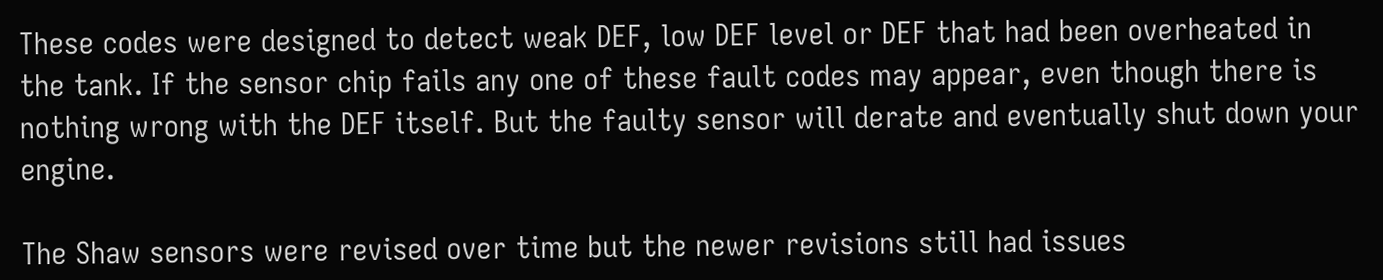These codes were designed to detect weak DEF, low DEF level or DEF that had been overheated in the tank. If the sensor chip fails any one of these fault codes may appear, even though there is nothing wrong with the DEF itself. But the faulty sensor will derate and eventually shut down your engine.

The Shaw sensors were revised over time but the newer revisions still had issues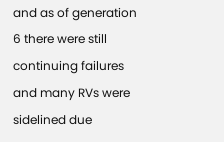and as of generation 6 there were still continuing failures and many RVs were sidelined due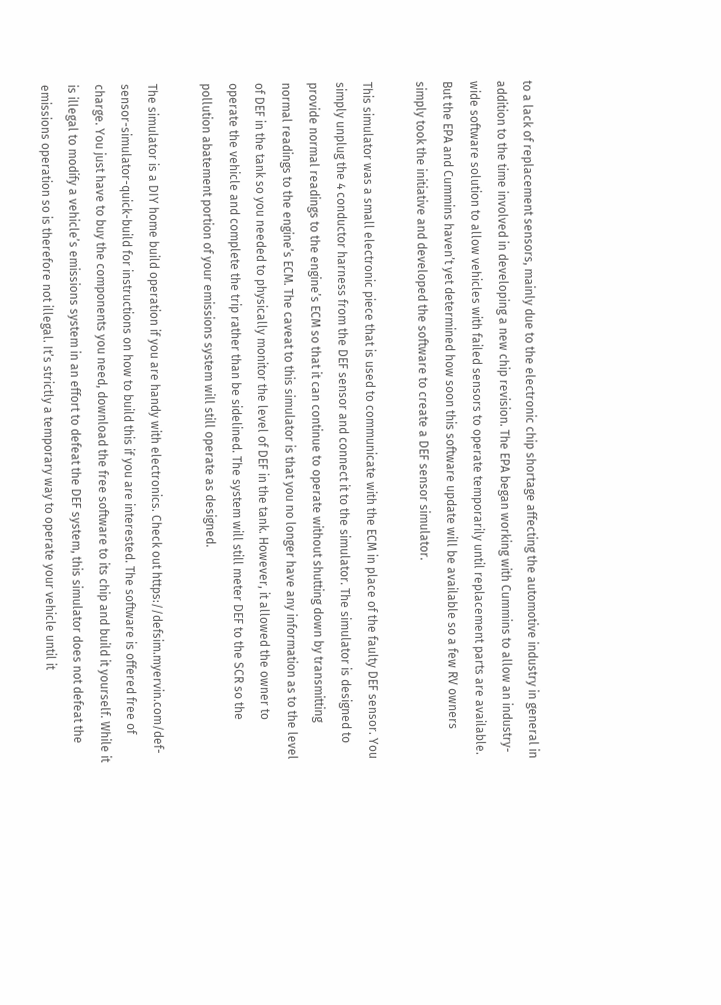to a lack of replacement sensors, mainly due to the electronic chip shortage affecting the automotive industry in general in addition to the time involved in developing a new chip revision. The EPA began working with Cummins to allow an industry-wide software solution to allow vehicles with failed sensors to operate temporarily until replacement parts are available. But the EPA and Cummins haven’t yet determined how soon this software update will be available so a few RV owners simply took the initiative and developed the software to create a DEF sensor simulator.

This simulator was a small electronic piece that is used to communicate with the ECM in place of the faulty DEF sensor. You simply unplug the 4 conductor harness from the DEF sensor and connect it to the simulator. The simulator is designed to provide normal readings to the engine’s ECM so that it can continue to operate without shutting down by transmitting normal readings to the engine’s ECM. The caveat to this simulator is that you no longer have any information as to the level of DEF in the tank so you needed to physically monitor the level of DEF in the tank. However, it allowed the owner to operate the vehicle and complete the trip rather than be sidelined. The system will still meter DEF to the SCR so the pollution abatement portion of your emissions system will still operate as designed.

The simulator is a DIY home build operation if you are handy with electronics. Check out https://defsim.myervin.com/def-sensor-simulator-quick-build for instructions on how to build this if you are interested. The software is offered free of charge. You just have to buy the components you need, download the free software to its chip and build it yourself. While it is illegal to modify a vehicle’s emissions system in an effort to defeat the DEF system, this simulator does not defeat the emissions operation so is therefore not illegal. It’s strictly a temporary way to operate your vehicle until it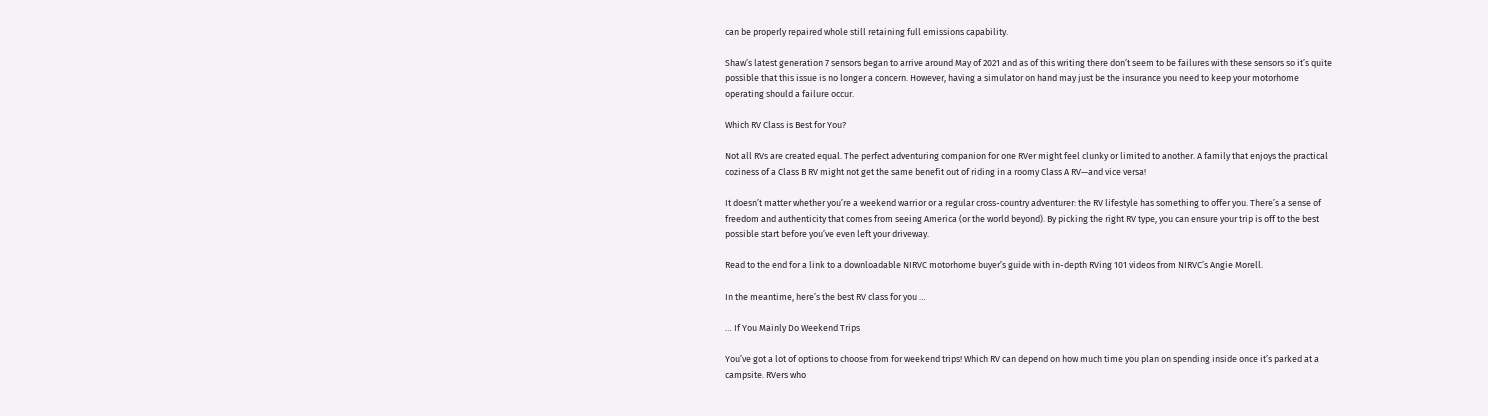can be properly repaired whole still retaining full emissions capability.

Shaw’s latest generation 7 sensors began to arrive around May of 2021 and as of this writing there don’t seem to be failures with these sensors so it’s quite possible that this issue is no longer a concern. However, having a simulator on hand may just be the insurance you need to keep your motorhome operating should a failure occur.

Which RV Class is Best for You?

Not all RVs are created equal. The perfect adventuring companion for one RVer might feel clunky or limited to another. A family that enjoys the practical coziness of a Class B RV might not get the same benefit out of riding in a roomy Class A RV—and vice versa!

It doesn’t matter whether you’re a weekend warrior or a regular cross-country adventurer: the RV lifestyle has something to offer you. There’s a sense of freedom and authenticity that comes from seeing America (or the world beyond). By picking the right RV type, you can ensure your trip is off to the best possible start before you’ve even left your driveway.

Read to the end for a link to a downloadable NIRVC motorhome buyer’s guide with in-depth RVing 101 videos from NIRVC’s Angie Morell.

In the meantime, here’s the best RV class for you …

… If You Mainly Do Weekend Trips

You’ve got a lot of options to choose from for weekend trips! Which RV can depend on how much time you plan on spending inside once it’s parked at a campsite. RVers who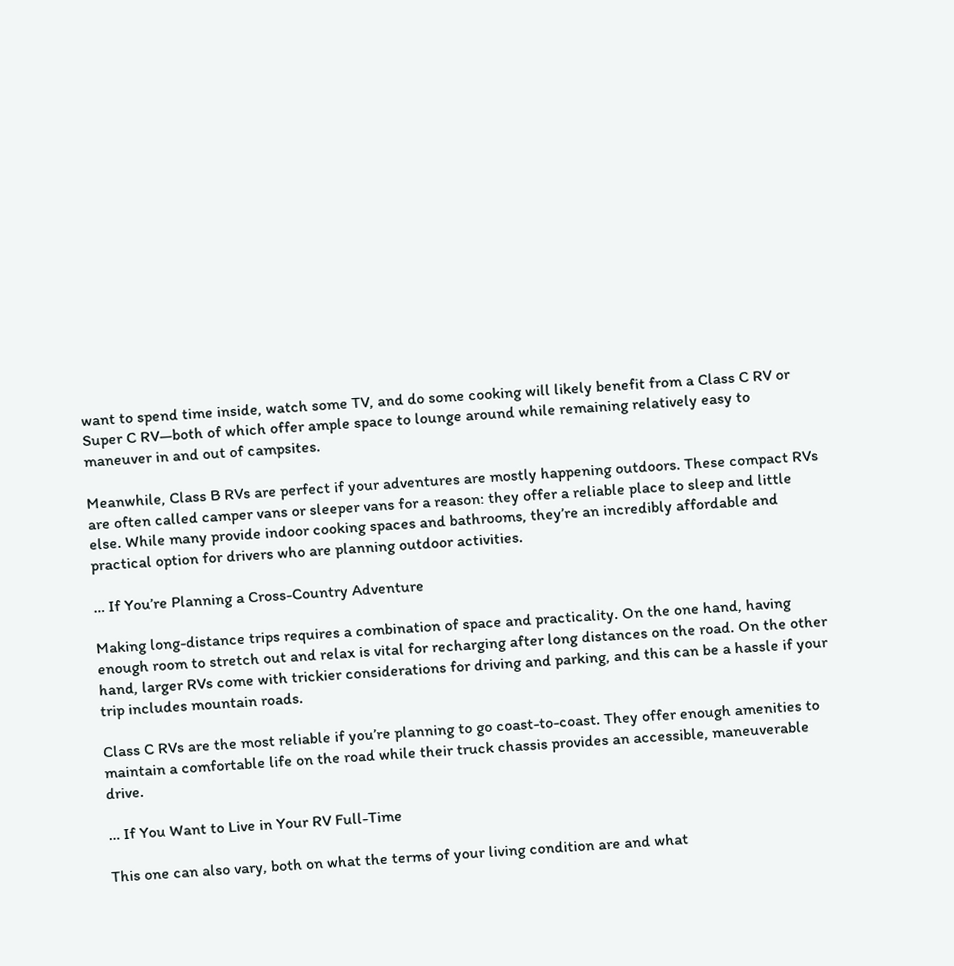want to spend time inside, watch some TV, and do some cooking will likely benefit from a Class C RV or Super C RV—both of which offer ample space to lounge around while remaining relatively easy to maneuver in and out of campsites.

Meanwhile, Class B RVs are perfect if your adventures are mostly happening outdoors. These compact RVs are often called camper vans or sleeper vans for a reason: they offer a reliable place to sleep and little else. While many provide indoor cooking spaces and bathrooms, they’re an incredibly affordable and practical option for drivers who are planning outdoor activities.

… If You’re Planning a Cross-Country Adventure

Making long-distance trips requires a combination of space and practicality. On the one hand, having enough room to stretch out and relax is vital for recharging after long distances on the road. On the other hand, larger RVs come with trickier considerations for driving and parking, and this can be a hassle if your trip includes mountain roads.

Class C RVs are the most reliable if you’re planning to go coast-to-coast. They offer enough amenities to maintain a comfortable life on the road while their truck chassis provides an accessible, maneuverable drive.

… If You Want to Live in Your RV Full-Time

This one can also vary, both on what the terms of your living condition are and what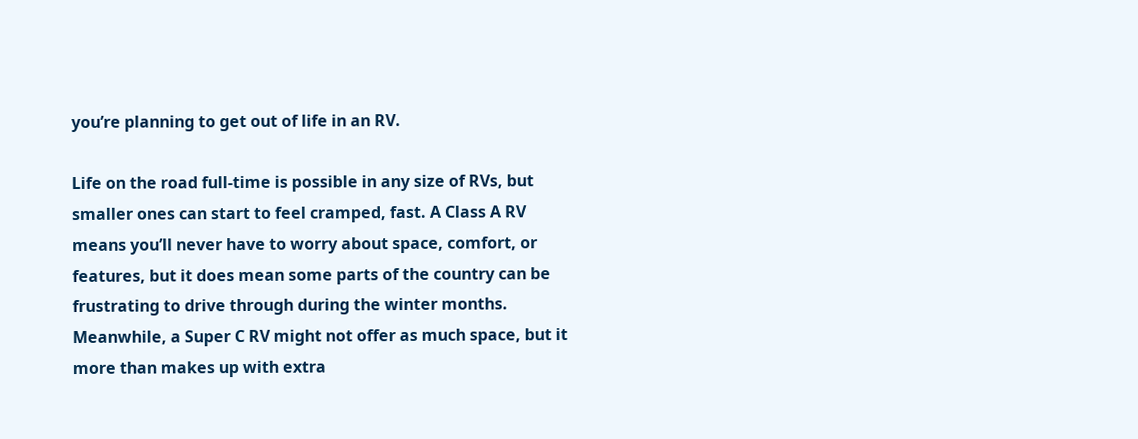you’re planning to get out of life in an RV.

Life on the road full-time is possible in any size of RVs, but smaller ones can start to feel cramped, fast. A Class A RV means you’ll never have to worry about space, comfort, or features, but it does mean some parts of the country can be frustrating to drive through during the winter months. Meanwhile, a Super C RV might not offer as much space, but it more than makes up with extra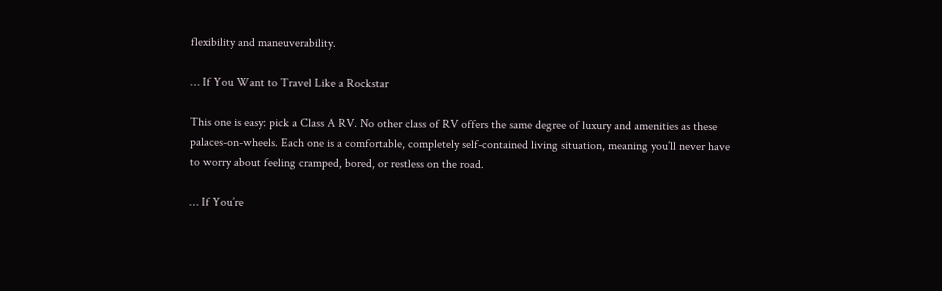flexibility and maneuverability.

… If You Want to Travel Like a Rockstar

This one is easy: pick a Class A RV. No other class of RV offers the same degree of luxury and amenities as these palaces-on-wheels. Each one is a comfortable, completely self-contained living situation, meaning you’ll never have to worry about feeling cramped, bored, or restless on the road.

… If You’re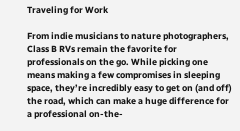Traveling for Work

From indie musicians to nature photographers, Class B RVs remain the favorite for professionals on the go. While picking one means making a few compromises in sleeping space, they’re incredibly easy to get on (and off) the road, which can make a huge difference for a professional on-the-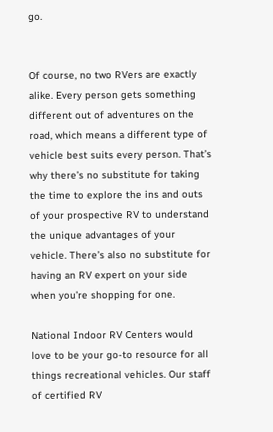go.


Of course, no two RVers are exactly alike. Every person gets something different out of adventures on the road, which means a different type of vehicle best suits every person. That’s why there’s no substitute for taking the time to explore the ins and outs of your prospective RV to understand the unique advantages of your vehicle. There’s also no substitute for having an RV expert on your side when you’re shopping for one.

National Indoor RV Centers would love to be your go-to resource for all things recreational vehicles. Our staff of certified RV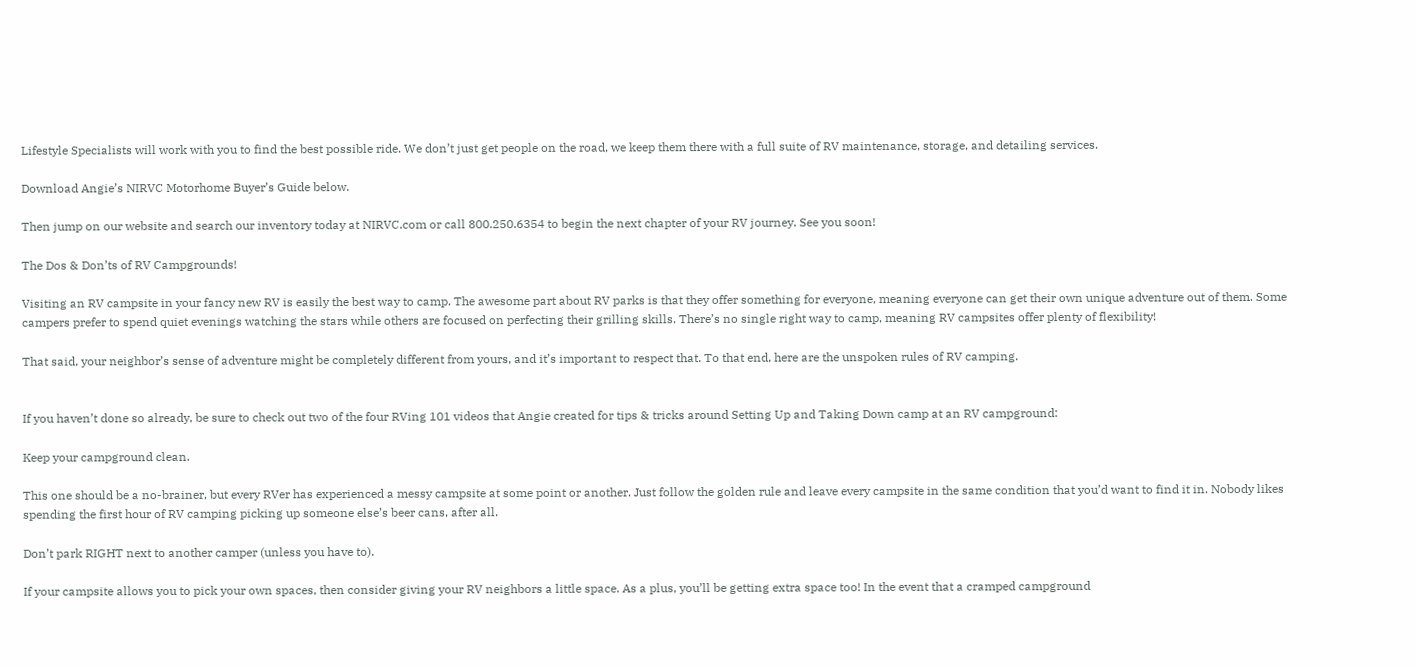Lifestyle Specialists will work with you to find the best possible ride. We don’t just get people on the road, we keep them there with a full suite of RV maintenance, storage, and detailing services.

Download Angie’s NIRVC Motorhome Buyer’s Guide below.

Then jump on our website and search our inventory today at NIRVC.com or call 800.250.6354 to begin the next chapter of your RV journey. See you soon!

The Dos & Don’ts of RV Campgrounds!

Visiting an RV campsite in your fancy new RV is easily the best way to camp. The awesome part about RV parks is that they offer something for everyone, meaning everyone can get their own unique adventure out of them. Some campers prefer to spend quiet evenings watching the stars while others are focused on perfecting their grilling skills. There’s no single right way to camp, meaning RV campsites offer plenty of flexibility!

That said, your neighbor’s sense of adventure might be completely different from yours, and it’s important to respect that. To that end, here are the unspoken rules of RV camping.


If you haven’t done so already, be sure to check out two of the four RVing 101 videos that Angie created for tips & tricks around Setting Up and Taking Down camp at an RV campground:

Keep your campground clean.

This one should be a no-brainer, but every RVer has experienced a messy campsite at some point or another. Just follow the golden rule and leave every campsite in the same condition that you’d want to find it in. Nobody likes spending the first hour of RV camping picking up someone else’s beer cans, after all.

Don’t park RIGHT next to another camper (unless you have to).

If your campsite allows you to pick your own spaces, then consider giving your RV neighbors a little space. As a plus, you’ll be getting extra space too! In the event that a cramped campground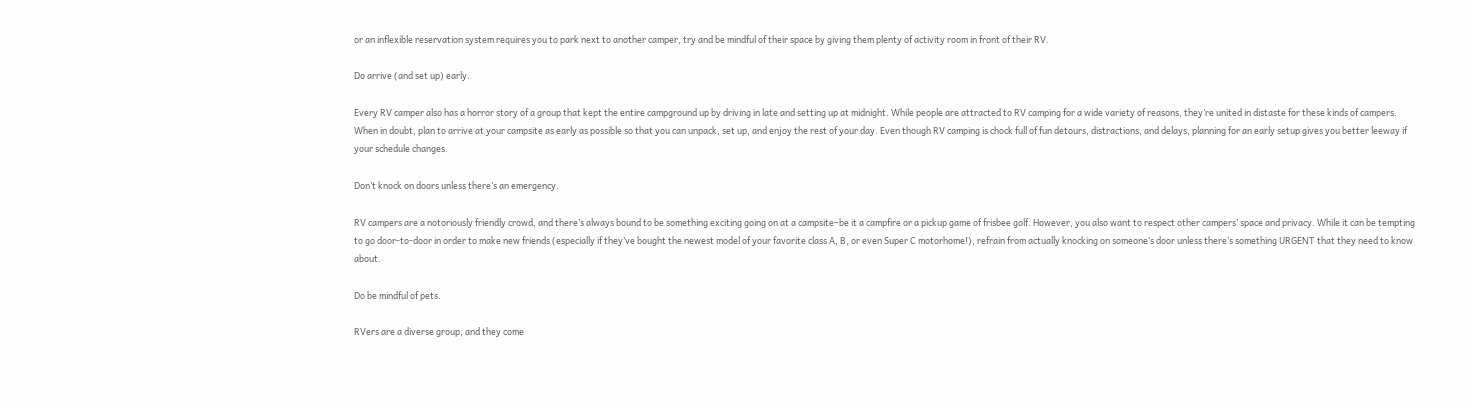or an inflexible reservation system requires you to park next to another camper, try and be mindful of their space by giving them plenty of activity room in front of their RV.

Do arrive (and set up) early.

Every RV camper also has a horror story of a group that kept the entire campground up by driving in late and setting up at midnight. While people are attracted to RV camping for a wide variety of reasons, they’re united in distaste for these kinds of campers. When in doubt, plan to arrive at your campsite as early as possible so that you can unpack, set up, and enjoy the rest of your day. Even though RV camping is chock full of fun detours, distractions, and delays, planning for an early setup gives you better leeway if your schedule changes.

Don’t knock on doors unless there’s an emergency.

RV campers are a notoriously friendly crowd, and there’s always bound to be something exciting going on at a campsite–be it a campfire or a pickup game of frisbee golf. However, you also want to respect other campers’ space and privacy. While it can be tempting to go door-to-door in order to make new friends (especially if they’ve bought the newest model of your favorite class A, B, or even Super C motorhome!), refrain from actually knocking on someone’s door unless there’s something URGENT that they need to know about.

Do be mindful of pets.

RVers are a diverse group, and they come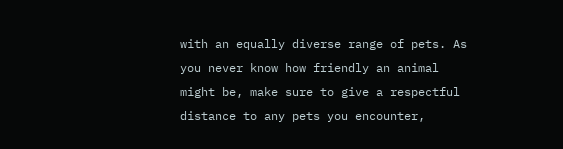with an equally diverse range of pets. As you never know how friendly an animal might be, make sure to give a respectful distance to any pets you encounter,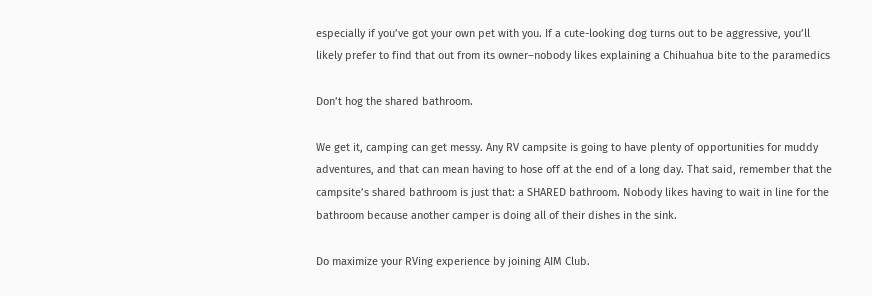especially if you’ve got your own pet with you. If a cute-looking dog turns out to be aggressive, you’ll likely prefer to find that out from its owner–nobody likes explaining a Chihuahua bite to the paramedics

Don’t hog the shared bathroom.

We get it, camping can get messy. Any RV campsite is going to have plenty of opportunities for muddy adventures, and that can mean having to hose off at the end of a long day. That said, remember that the campsite’s shared bathroom is just that: a SHARED bathroom. Nobody likes having to wait in line for the bathroom because another camper is doing all of their dishes in the sink.

Do maximize your RVing experience by joining AIM Club.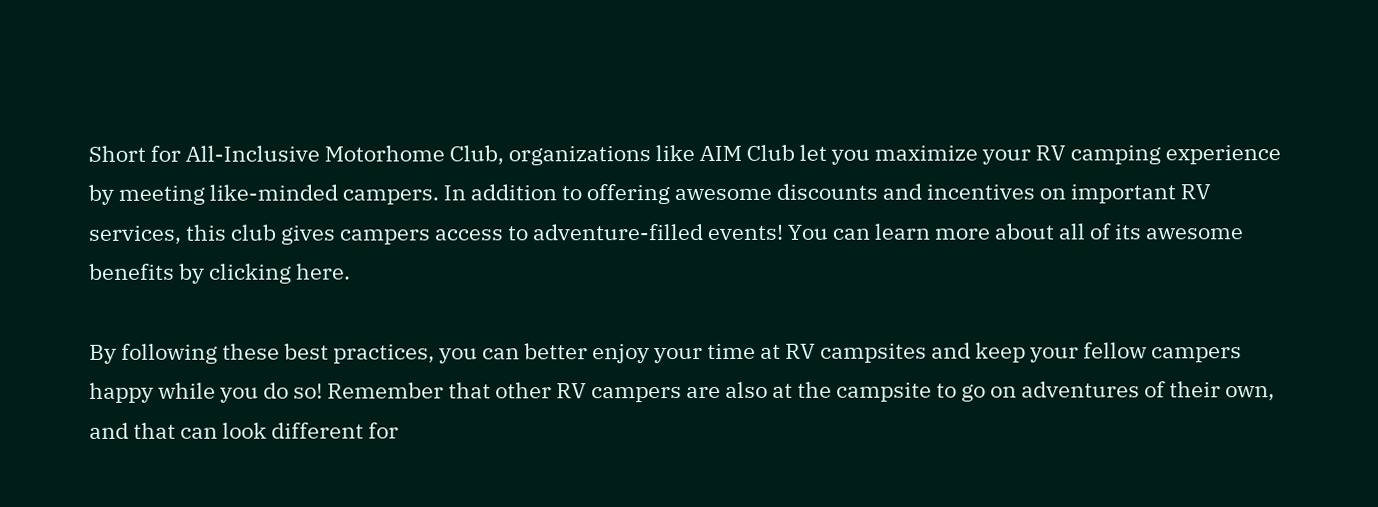Short for All-Inclusive Motorhome Club, organizations like AIM Club let you maximize your RV camping experience by meeting like-minded campers. In addition to offering awesome discounts and incentives on important RV services, this club gives campers access to adventure-filled events! You can learn more about all of its awesome benefits by clicking here.

By following these best practices, you can better enjoy your time at RV campsites and keep your fellow campers happy while you do so! Remember that other RV campers are also at the campsite to go on adventures of their own, and that can look different for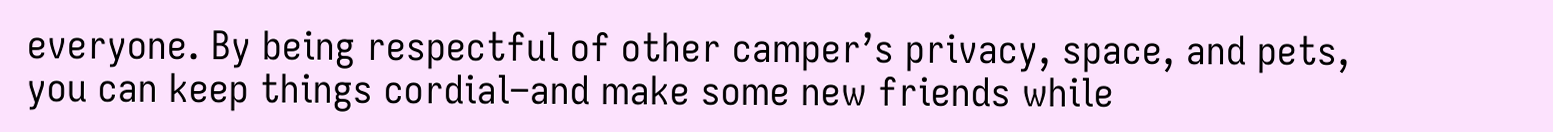everyone. By being respectful of other camper’s privacy, space, and pets, you can keep things cordial–and make some new friends while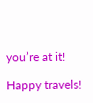you’re at it!

Happy travels!